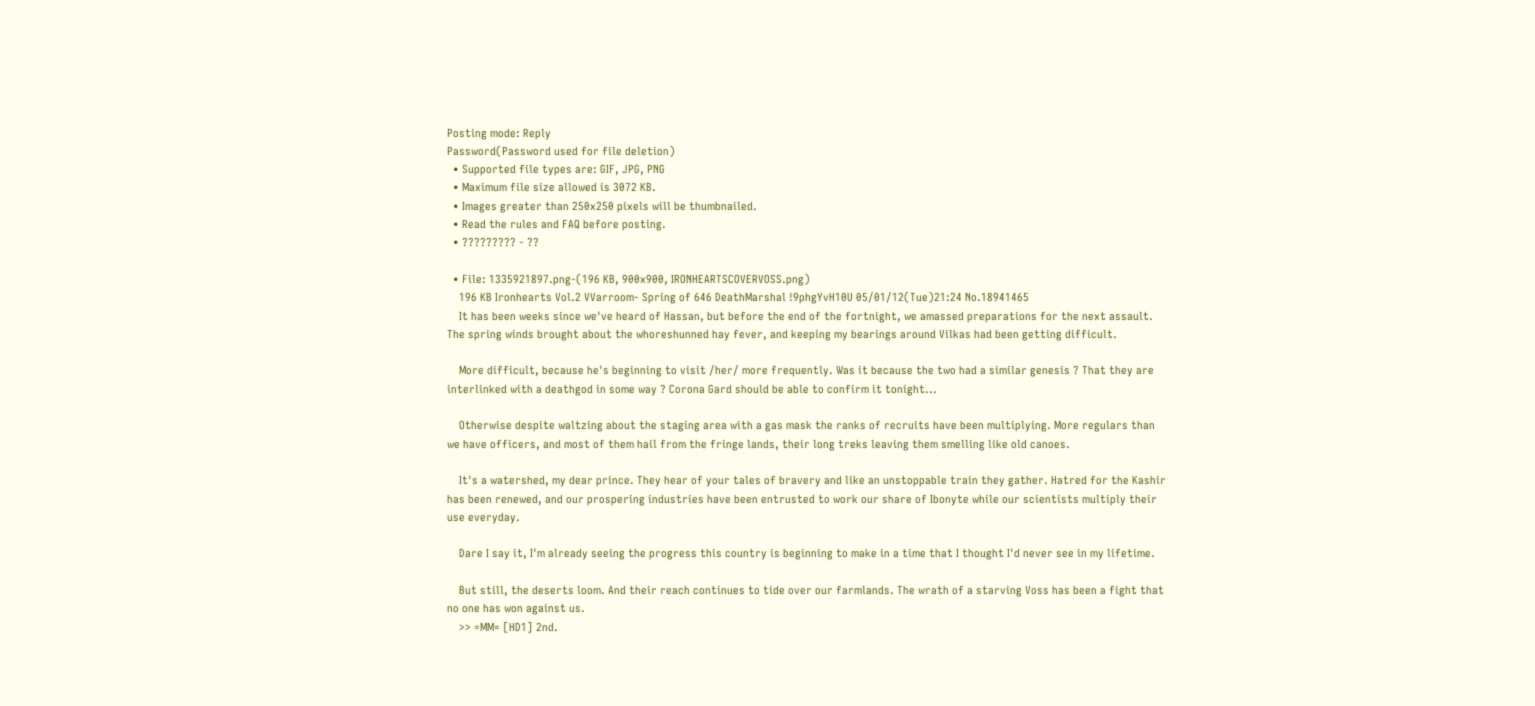Posting mode: Reply
Password(Password used for file deletion)
  • Supported file types are: GIF, JPG, PNG
  • Maximum file size allowed is 3072 KB.
  • Images greater than 250x250 pixels will be thumbnailed.
  • Read the rules and FAQ before posting.
  • ????????? - ??

  • File: 1335921897.png-(196 KB, 900x900, IRONHEARTSCOVERVOSS.png)
    196 KB Ironhearts Vol.2 VVarroom- Spring of 646 DeathMarshal !9phgYvH10U 05/01/12(Tue)21:24 No.18941465
    It has been weeks since we've heard of Hassan, but before the end of the fortnight, we amassed preparations for the next assault. The spring winds brought about the whoreshunned hay fever, and keeping my bearings around Vilkas had been getting difficult.

    More difficult, because he's beginning to visit /her/ more frequently. Was it because the two had a similar genesis ? That they are interlinked with a deathgod in some way ? Corona Gard should be able to confirm it tonight...

    Otherwise despite waltzing about the staging area with a gas mask the ranks of recruits have been multiplying. More regulars than we have officers, and most of them hail from the fringe lands, their long treks leaving them smelling like old canoes.

    It's a watershed, my dear prince. They hear of your tales of bravery and like an unstoppable train they gather. Hatred for the Kashir has been renewed, and our prospering industries have been entrusted to work our share of Ibonyte while our scientists multiply their use everyday.

    Dare I say it, I'm already seeing the progress this country is beginning to make in a time that I thought I'd never see in my lifetime.

    But still, the deserts loom. And their reach continues to tide over our farmlands. The wrath of a starving Voss has been a fight that no one has won against us.
    >> =MM= [HD1] 2nd.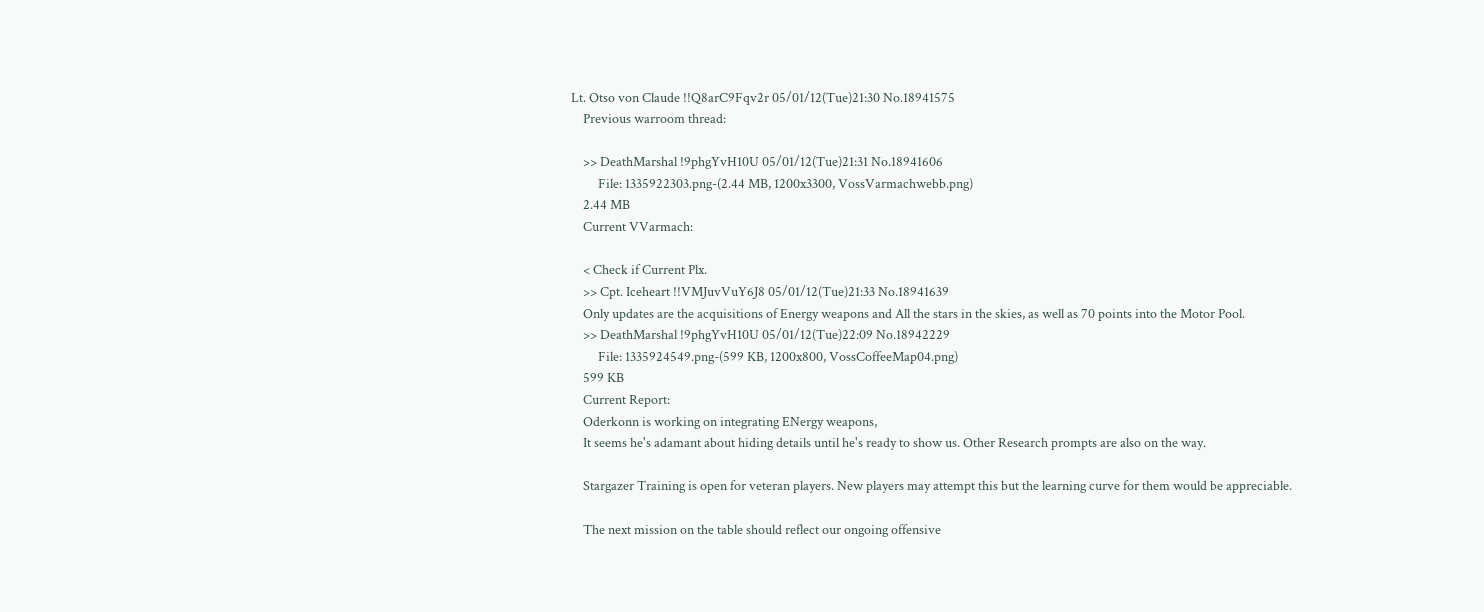Lt. Otso von Claude !!Q8arC9Fqv2r 05/01/12(Tue)21:30 No.18941575
    Previous warroom thread:

    >> DeathMarshal !9phgYvH10U 05/01/12(Tue)21:31 No.18941606
         File: 1335922303.png-(2.44 MB, 1200x3300, VossVarmachwebb.png)
    2.44 MB
    Current VVarmach:

    < Check if Current Plx.
    >> Cpt. Iceheart !!VMJuvVuY6J8 05/01/12(Tue)21:33 No.18941639
    Only updates are the acquisitions of Energy weapons and All the stars in the skies, as well as 70 points into the Motor Pool.
    >> DeathMarshal !9phgYvH10U 05/01/12(Tue)22:09 No.18942229
         File: 1335924549.png-(599 KB, 1200x800, VossCoffeeMap04.png)
    599 KB
    Current Report:
    Oderkonn is working on integrating ENergy weapons,
    It seems he's adamant about hiding details until he's ready to show us. Other Research prompts are also on the way.

    Stargazer Training is open for veteran players. New players may attempt this but the learning curve for them would be appreciable.

    The next mission on the table should reflect our ongoing offensive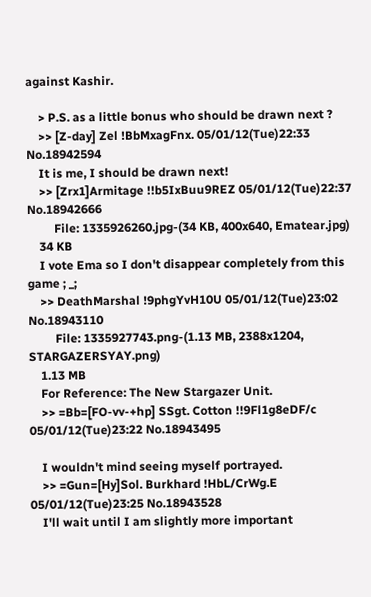against Kashir.

    > P.S. as a little bonus who should be drawn next ?
    >> [Z-day] Zel !BbMxagFnx. 05/01/12(Tue)22:33 No.18942594
    It is me, I should be drawn next!
    >> [Zrx1]Armitage !!b5IxBuu9REZ 05/01/12(Tue)22:37 No.18942666
         File: 1335926260.jpg-(34 KB, 400x640, Ematear.jpg)
    34 KB
    I vote Ema so I don't disappear completely from this game ; _;
    >> DeathMarshal !9phgYvH10U 05/01/12(Tue)23:02 No.18943110
         File: 1335927743.png-(1.13 MB, 2388x1204, STARGAZERSYAY.png)
    1.13 MB
    For Reference: The New Stargazer Unit.
    >> =Bb=[FO-vv-+hp] SSgt. Cotton !!9Fl1g8eDF/c 05/01/12(Tue)23:22 No.18943495

    I wouldn't mind seeing myself portrayed.
    >> =Gun=[Hy]Sol. Burkhard !HbL/CrWg.E 05/01/12(Tue)23:25 No.18943528
    I'll wait until I am slightly more important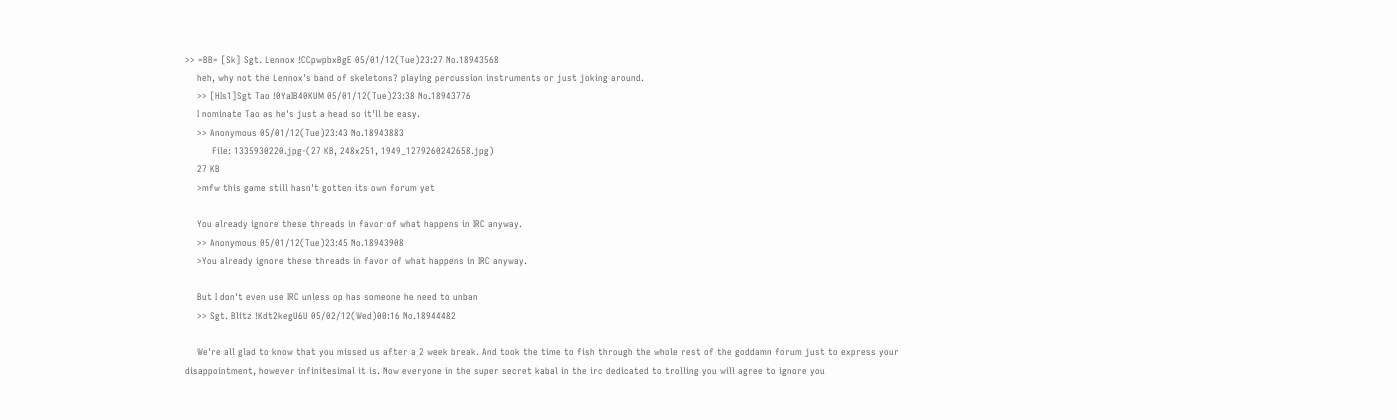>> =BB= [Sk] Sgt. Lennox !CCpwpbxBgE 05/01/12(Tue)23:27 No.18943568
    heh, why not the Lennox's band of skeletons? playing percussion instruments or just joking around.
    >> [HIs1]Sgt Tao !0YaIB40KUM 05/01/12(Tue)23:38 No.18943776
    I nominate Tao as he's just a head so it'll be easy.
    >> Anonymous 05/01/12(Tue)23:43 No.18943883
         File: 1335930220.jpg-(27 KB, 248x251, 1949_1279260242658.jpg)
    27 KB
    >mfw this game still hasn't gotten its own forum yet

    You already ignore these threads in favor of what happens in IRC anyway.
    >> Anonymous 05/01/12(Tue)23:45 No.18943908
    >You already ignore these threads in favor of what happens in IRC anyway.

    But I don't even use IRC unless op has someone he need to unban
    >> Sgt. Blitz !Kdt2kegU6U 05/02/12(Wed)00:16 No.18944482

    We're all glad to know that you missed us after a 2 week break. And took the time to fish through the whole rest of the goddamn forum just to express your disappointment, however infinitesimal it is. Now everyone in the super secret kabal in the irc dedicated to trolling you will agree to ignore you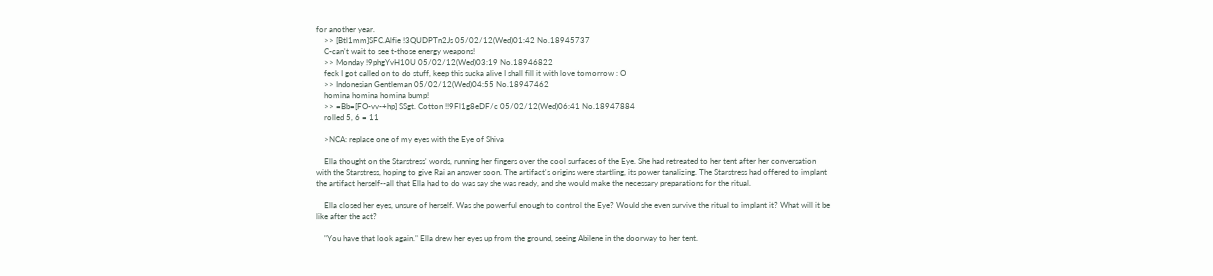for another year.
    >> [Btl1mm]SFC.Alfie !3QUDPTn2Js 05/02/12(Wed)01:42 No.18945737
    C-can't wait to see t-those energy weapons!
    >> Monday !9phgYvH10U 05/02/12(Wed)03:19 No.18946822
    feck I got called on to do stuff, keep this sucka alive I shall fill it with love tomorrow : O
    >> Indonesian Gentleman 05/02/12(Wed)04:55 No.18947462
    homina homina homina bump!
    >> =Bb=[FO-vv-+hp] SSgt. Cotton !!9Fl1g8eDF/c 05/02/12(Wed)06:41 No.18947884
    rolled 5, 6 = 11

    >NCA: replace one of my eyes with the Eye of Shiva

    Ella thought on the Starstress' words, running her fingers over the cool surfaces of the Eye. She had retreated to her tent after her conversation with the Starstress, hoping to give Rai an answer soon. The artifact's origins were startling, its power tanalizing. The Starstress had offered to implant the artifact herself--all that Ella had to do was say she was ready, and she would make the necessary preparations for the ritual.

    Ella closed her eyes, unsure of herself. Was she powerful enough to control the Eye? Would she even survive the ritual to implant it? What will it be like after the act?

    "You have that look again." Ella drew her eyes up from the ground, seeing Abilene in the doorway to her tent.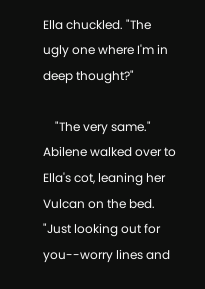Ella chuckled. "The ugly one where I'm in deep thought?"

    "The very same." Abilene walked over to Ella's cot, leaning her Vulcan on the bed. "Just looking out for you--worry lines and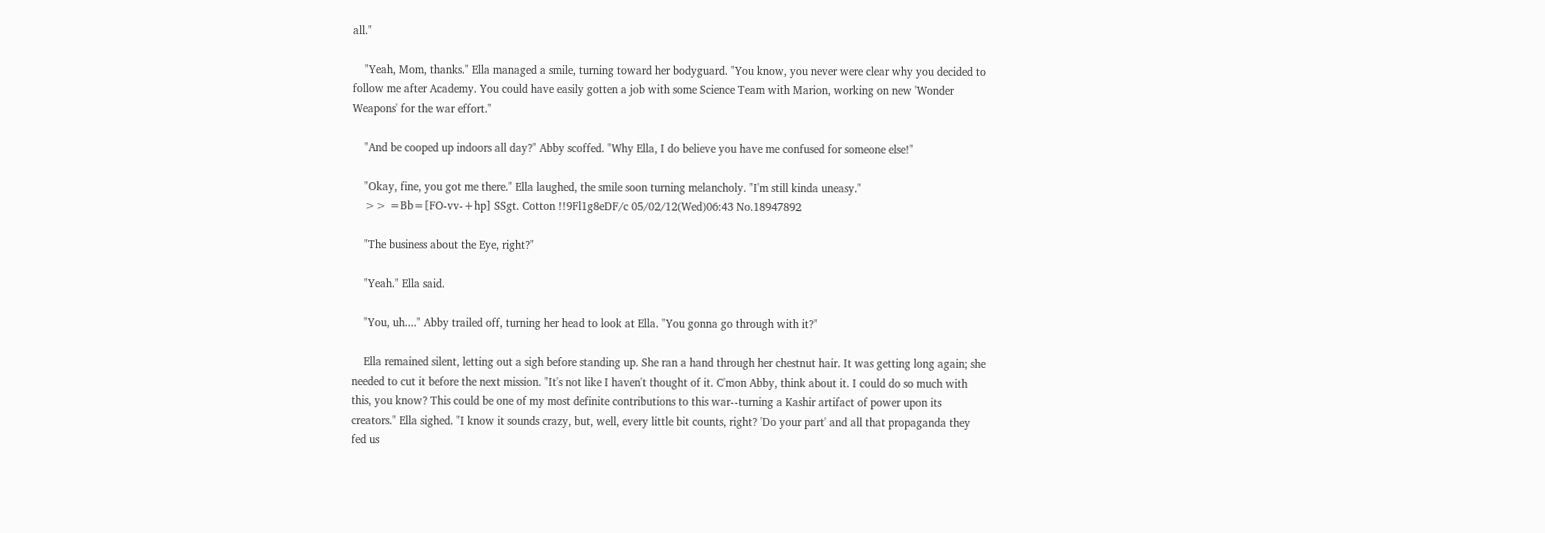all."

    "Yeah, Mom, thanks." Ella managed a smile, turning toward her bodyguard. "You know, you never were clear why you decided to follow me after Academy. You could have easily gotten a job with some Science Team with Marion, working on new 'Wonder Weapons' for the war effort."

    "And be cooped up indoors all day?" Abby scoffed. "Why Ella, I do believe you have me confused for someone else!"

    "Okay, fine, you got me there." Ella laughed, the smile soon turning melancholy. "I'm still kinda uneasy."
    >> =Bb=[FO-vv-+hp] SSgt. Cotton !!9Fl1g8eDF/c 05/02/12(Wed)06:43 No.18947892

    "The business about the Eye, right?"

    "Yeah." Ella said.

    "You, uh...." Abby trailed off, turning her head to look at Ella. "You gonna go through with it?"

    Ella remained silent, letting out a sigh before standing up. She ran a hand through her chestnut hair. It was getting long again; she needed to cut it before the next mission. "It's not like I haven't thought of it. C'mon Abby, think about it. I could do so much with this, you know? This could be one of my most definite contributions to this war--turning a Kashir artifact of power upon its creators." Ella sighed. "I know it sounds crazy, but, well, every little bit counts, right? 'Do your part' and all that propaganda they fed us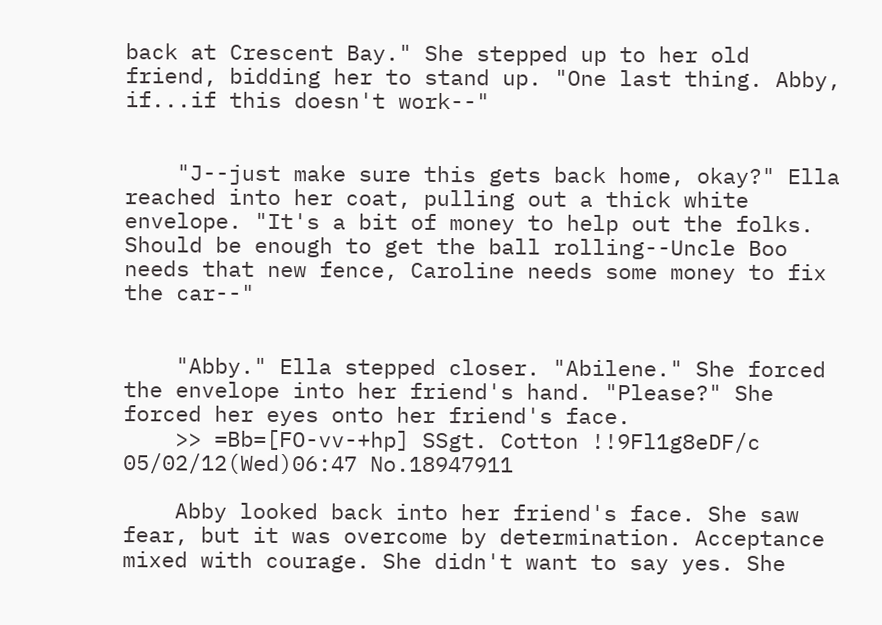back at Crescent Bay." She stepped up to her old friend, bidding her to stand up. "One last thing. Abby, if...if this doesn't work--"


    "J--just make sure this gets back home, okay?" Ella reached into her coat, pulling out a thick white envelope. "It's a bit of money to help out the folks. Should be enough to get the ball rolling--Uncle Boo needs that new fence, Caroline needs some money to fix the car--"


    "Abby." Ella stepped closer. "Abilene." She forced the envelope into her friend's hand. "Please?" She forced her eyes onto her friend's face.
    >> =Bb=[FO-vv-+hp] SSgt. Cotton !!9Fl1g8eDF/c 05/02/12(Wed)06:47 No.18947911

    Abby looked back into her friend's face. She saw fear, but it was overcome by determination. Acceptance mixed with courage. She didn't want to say yes. She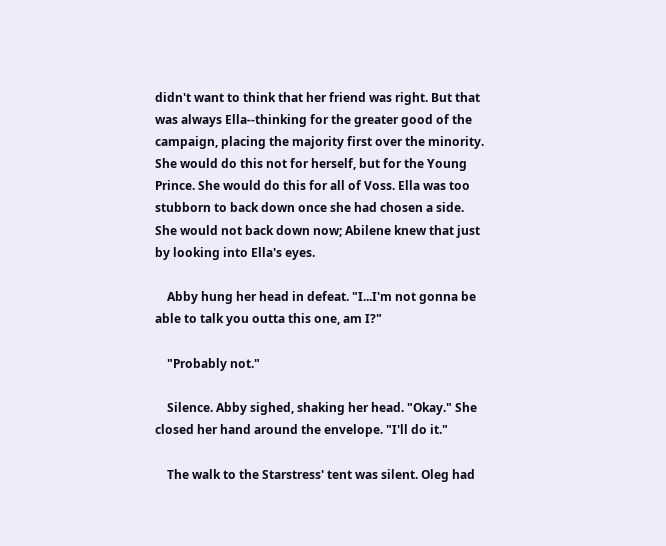didn't want to think that her friend was right. But that was always Ella--thinking for the greater good of the campaign, placing the majority first over the minority. She would do this not for herself, but for the Young Prince. She would do this for all of Voss. Ella was too stubborn to back down once she had chosen a side. She would not back down now; Abilene knew that just by looking into Ella's eyes.

    Abby hung her head in defeat. "I...I'm not gonna be able to talk you outta this one, am I?"

    "Probably not."

    Silence. Abby sighed, shaking her head. "Okay." She closed her hand around the envelope. "I'll do it."

    The walk to the Starstress' tent was silent. Oleg had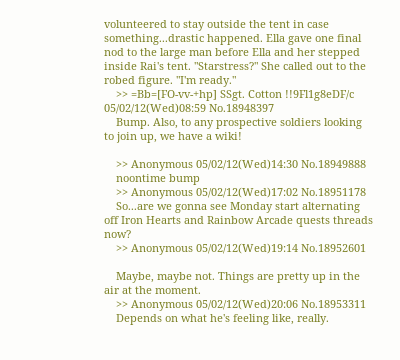volunteered to stay outside the tent in case something...drastic happened. Ella gave one final nod to the large man before Ella and her stepped inside Rai's tent. "Starstress?" She called out to the robed figure. "I'm ready."
    >> =Bb=[FO-vv-+hp] SSgt. Cotton !!9Fl1g8eDF/c 05/02/12(Wed)08:59 No.18948397
    Bump. Also, to any prospective soldiers looking to join up, we have a wiki!

    >> Anonymous 05/02/12(Wed)14:30 No.18949888
    noontime bump
    >> Anonymous 05/02/12(Wed)17:02 No.18951178
    So...are we gonna see Monday start alternating off Iron Hearts and Rainbow Arcade quests threads now?
    >> Anonymous 05/02/12(Wed)19:14 No.18952601

    Maybe, maybe not. Things are pretty up in the air at the moment.
    >> Anonymous 05/02/12(Wed)20:06 No.18953311
    Depends on what he's feeling like, really.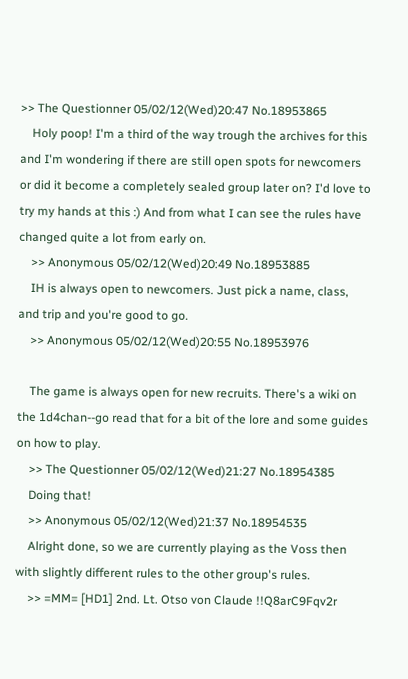>> The Questionner 05/02/12(Wed)20:47 No.18953865
    Holy poop! I'm a third of the way trough the archives for this and I'm wondering if there are still open spots for newcomers or did it become a completely sealed group later on? I'd love to try my hands at this :) And from what I can see the rules have changed quite a lot from early on.
    >> Anonymous 05/02/12(Wed)20:49 No.18953885
    IH is always open to newcomers. Just pick a name, class, and trip and you're good to go.
    >> Anonymous 05/02/12(Wed)20:55 No.18953976

    The game is always open for new recruits. There's a wiki on the 1d4chan--go read that for a bit of the lore and some guides on how to play.
    >> The Questionner 05/02/12(Wed)21:27 No.18954385
    Doing that!
    >> Anonymous 05/02/12(Wed)21:37 No.18954535
    Alright done, so we are currently playing as the Voss then with slightly different rules to the other group's rules.
    >> =MM= [HD1] 2nd. Lt. Otso von Claude !!Q8arC9Fqv2r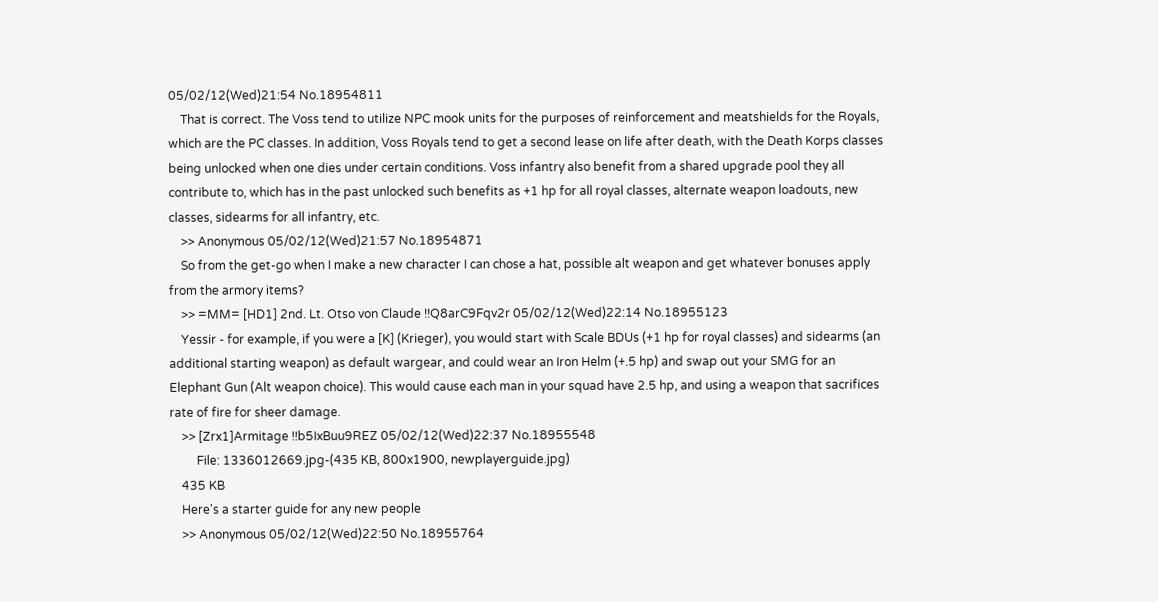05/02/12(Wed)21:54 No.18954811
    That is correct. The Voss tend to utilize NPC mook units for the purposes of reinforcement and meatshields for the Royals, which are the PC classes. In addition, Voss Royals tend to get a second lease on life after death, with the Death Korps classes being unlocked when one dies under certain conditions. Voss infantry also benefit from a shared upgrade pool they all contribute to, which has in the past unlocked such benefits as +1 hp for all royal classes, alternate weapon loadouts, new classes, sidearms for all infantry, etc.
    >> Anonymous 05/02/12(Wed)21:57 No.18954871
    So from the get-go when I make a new character I can chose a hat, possible alt weapon and get whatever bonuses apply from the armory items?
    >> =MM= [HD1] 2nd. Lt. Otso von Claude !!Q8arC9Fqv2r 05/02/12(Wed)22:14 No.18955123
    Yessir - for example, if you were a [K] (Krieger), you would start with Scale BDUs (+1 hp for royal classes) and sidearms (an additional starting weapon) as default wargear, and could wear an Iron Helm (+.5 hp) and swap out your SMG for an Elephant Gun (Alt weapon choice). This would cause each man in your squad have 2.5 hp, and using a weapon that sacrifices rate of fire for sheer damage.
    >> [Zrx1]Armitage !!b5IxBuu9REZ 05/02/12(Wed)22:37 No.18955548
         File: 1336012669.jpg-(435 KB, 800x1900, newplayerguide.jpg)
    435 KB
    Here's a starter guide for any new people
    >> Anonymous 05/02/12(Wed)22:50 No.18955764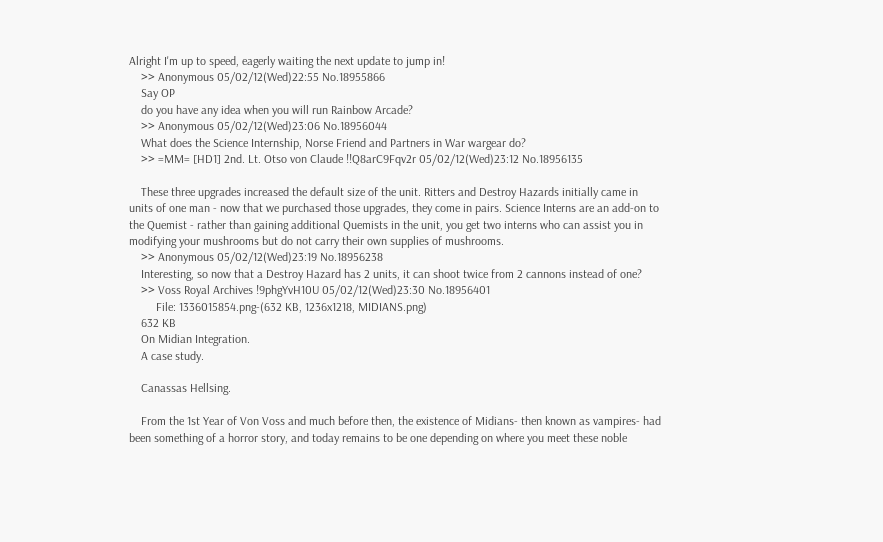Alright I'm up to speed, eagerly waiting the next update to jump in!
    >> Anonymous 05/02/12(Wed)22:55 No.18955866
    Say OP
    do you have any idea when you will run Rainbow Arcade?
    >> Anonymous 05/02/12(Wed)23:06 No.18956044
    What does the Science Internship, Norse Friend and Partners in War wargear do?
    >> =MM= [HD1] 2nd. Lt. Otso von Claude !!Q8arC9Fqv2r 05/02/12(Wed)23:12 No.18956135

    These three upgrades increased the default size of the unit. Ritters and Destroy Hazards initially came in units of one man - now that we purchased those upgrades, they come in pairs. Science Interns are an add-on to the Quemist - rather than gaining additional Quemists in the unit, you get two interns who can assist you in modifying your mushrooms but do not carry their own supplies of mushrooms.
    >> Anonymous 05/02/12(Wed)23:19 No.18956238
    Interesting, so now that a Destroy Hazard has 2 units, it can shoot twice from 2 cannons instead of one?
    >> Voss Royal Archives !9phgYvH10U 05/02/12(Wed)23:30 No.18956401
         File: 1336015854.png-(632 KB, 1236x1218, MIDIANS.png)
    632 KB
    On Midian Integration.
    A case study.

    Canassas Hellsing.

    From the 1st Year of Von Voss and much before then, the existence of Midians- then known as vampires- had been something of a horror story, and today remains to be one depending on where you meet these noble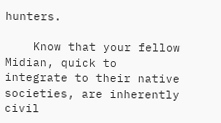hunters.

    Know that your fellow Midian, quick to integrate to their native societies, are inherently civil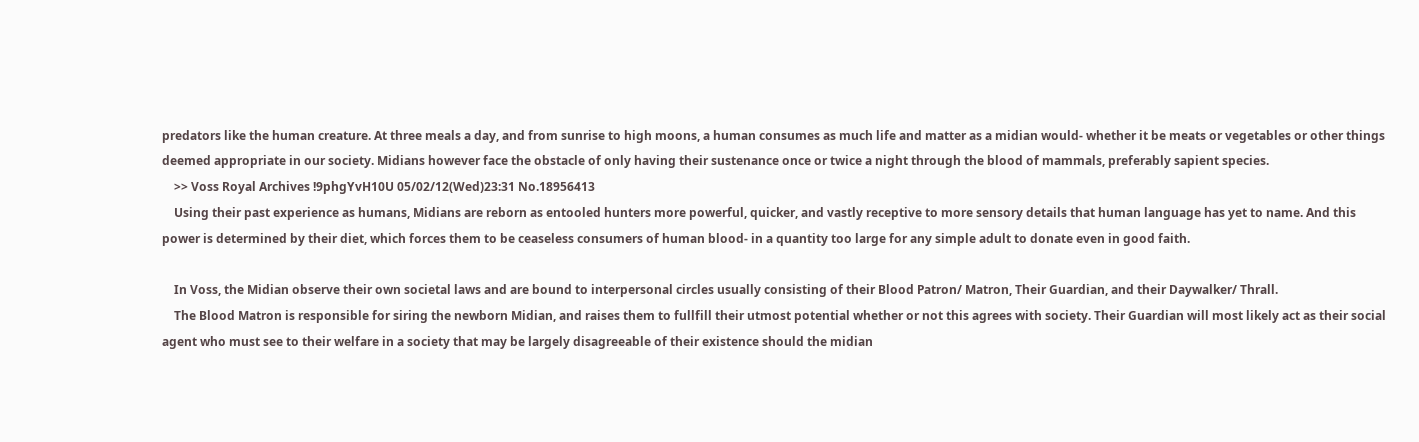predators like the human creature. At three meals a day, and from sunrise to high moons, a human consumes as much life and matter as a midian would- whether it be meats or vegetables or other things deemed appropriate in our society. Midians however face the obstacle of only having their sustenance once or twice a night through the blood of mammals, preferably sapient species.
    >> Voss Royal Archives !9phgYvH10U 05/02/12(Wed)23:31 No.18956413
    Using their past experience as humans, Midians are reborn as entooled hunters more powerful, quicker, and vastly receptive to more sensory details that human language has yet to name. And this power is determined by their diet, which forces them to be ceaseless consumers of human blood- in a quantity too large for any simple adult to donate even in good faith.

    In Voss, the Midian observe their own societal laws and are bound to interpersonal circles usually consisting of their Blood Patron/ Matron, Their Guardian, and their Daywalker/ Thrall.
    The Blood Matron is responsible for siring the newborn Midian, and raises them to fullfill their utmost potential whether or not this agrees with society. Their Guardian will most likely act as their social agent who must see to their welfare in a society that may be largely disagreeable of their existence should the midian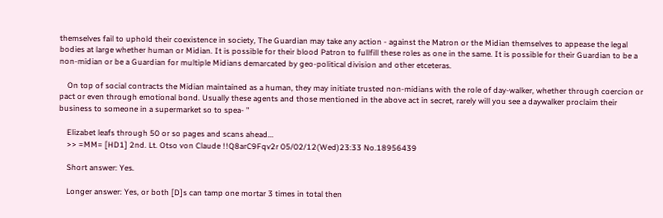themselves fail to uphold their coexistence in society, The Guardian may take any action - against the Matron or the Midian themselves to appease the legal bodies at large whether human or Midian. It is possible for their blood Patron to fullfill these roles as one in the same. It is possible for their Guardian to be a non-midian or be a Guardian for multiple Midians demarcated by geo-political division and other etceteras.

    On top of social contracts the Midian maintained as a human, they may initiate trusted non-midians with the role of day-walker, whether through coercion or pact or even through emotional bond. Usually these agents and those mentioned in the above act in secret, rarely will you see a daywalker proclaim their business to someone in a supermarket so to spea- "

    Elizabet leafs through 50 or so pages and scans ahead...
    >> =MM= [HD1] 2nd. Lt. Otso von Claude !!Q8arC9Fqv2r 05/02/12(Wed)23:33 No.18956439

    Short answer: Yes.

    Longer answer: Yes, or both [D]s can tamp one mortar 3 times in total then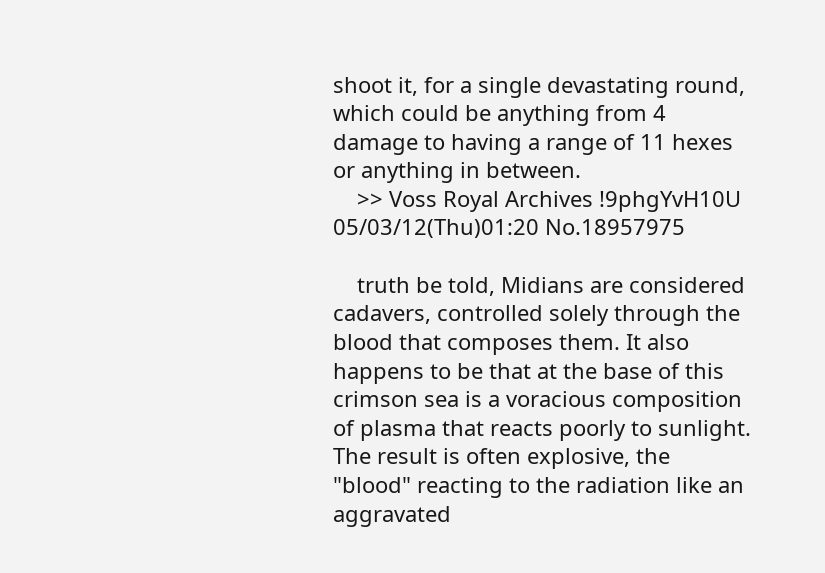shoot it, for a single devastating round, which could be anything from 4 damage to having a range of 11 hexes or anything in between.
    >> Voss Royal Archives !9phgYvH10U 05/03/12(Thu)01:20 No.18957975

    truth be told, Midians are considered cadavers, controlled solely through the blood that composes them. It also happens to be that at the base of this crimson sea is a voracious composition of plasma that reacts poorly to sunlight. The result is often explosive, the "blood" reacting to the radiation like an aggravated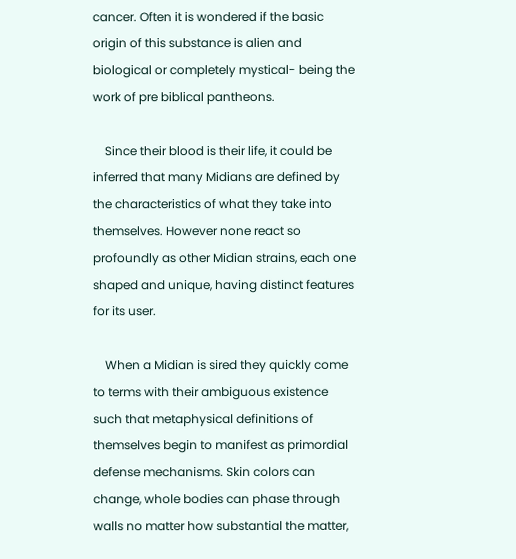cancer. Often it is wondered if the basic origin of this substance is alien and biological or completely mystical- being the work of pre biblical pantheons.

    Since their blood is their life, it could be inferred that many Midians are defined by the characteristics of what they take into themselves. However none react so profoundly as other Midian strains, each one shaped and unique, having distinct features for its user.

    When a Midian is sired they quickly come to terms with their ambiguous existence such that metaphysical definitions of themselves begin to manifest as primordial defense mechanisms. Skin colors can change, whole bodies can phase through walls no matter how substantial the matter,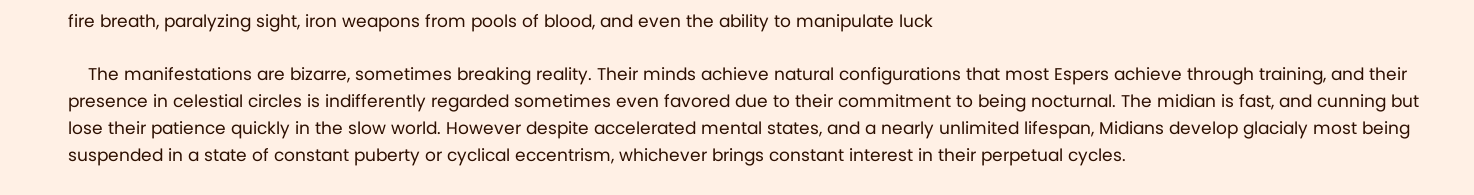fire breath, paralyzing sight, iron weapons from pools of blood, and even the ability to manipulate luck

    The manifestations are bizarre, sometimes breaking reality. Their minds achieve natural configurations that most Espers achieve through training, and their presence in celestial circles is indifferently regarded sometimes even favored due to their commitment to being nocturnal. The midian is fast, and cunning but lose their patience quickly in the slow world. However despite accelerated mental states, and a nearly unlimited lifespan, Midians develop glacialy most being suspended in a state of constant puberty or cyclical eccentrism, whichever brings constant interest in their perpetual cycles.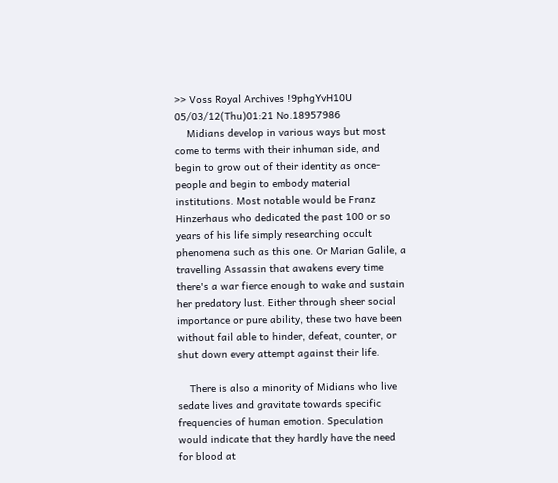>> Voss Royal Archives !9phgYvH10U 05/03/12(Thu)01:21 No.18957986
    Midians develop in various ways but most come to terms with their inhuman side, and begin to grow out of their identity as once-people and begin to embody material institutions. Most notable would be Franz Hinzerhaus who dedicated the past 100 or so years of his life simply researching occult phenomena such as this one. Or Marian Galile, a travelling Assassin that awakens every time there's a war fierce enough to wake and sustain her predatory lust. Either through sheer social importance or pure ability, these two have been without fail able to hinder, defeat, counter, or shut down every attempt against their life.

    There is also a minority of Midians who live sedate lives and gravitate towards specific frequencies of human emotion. Speculation would indicate that they hardly have the need for blood at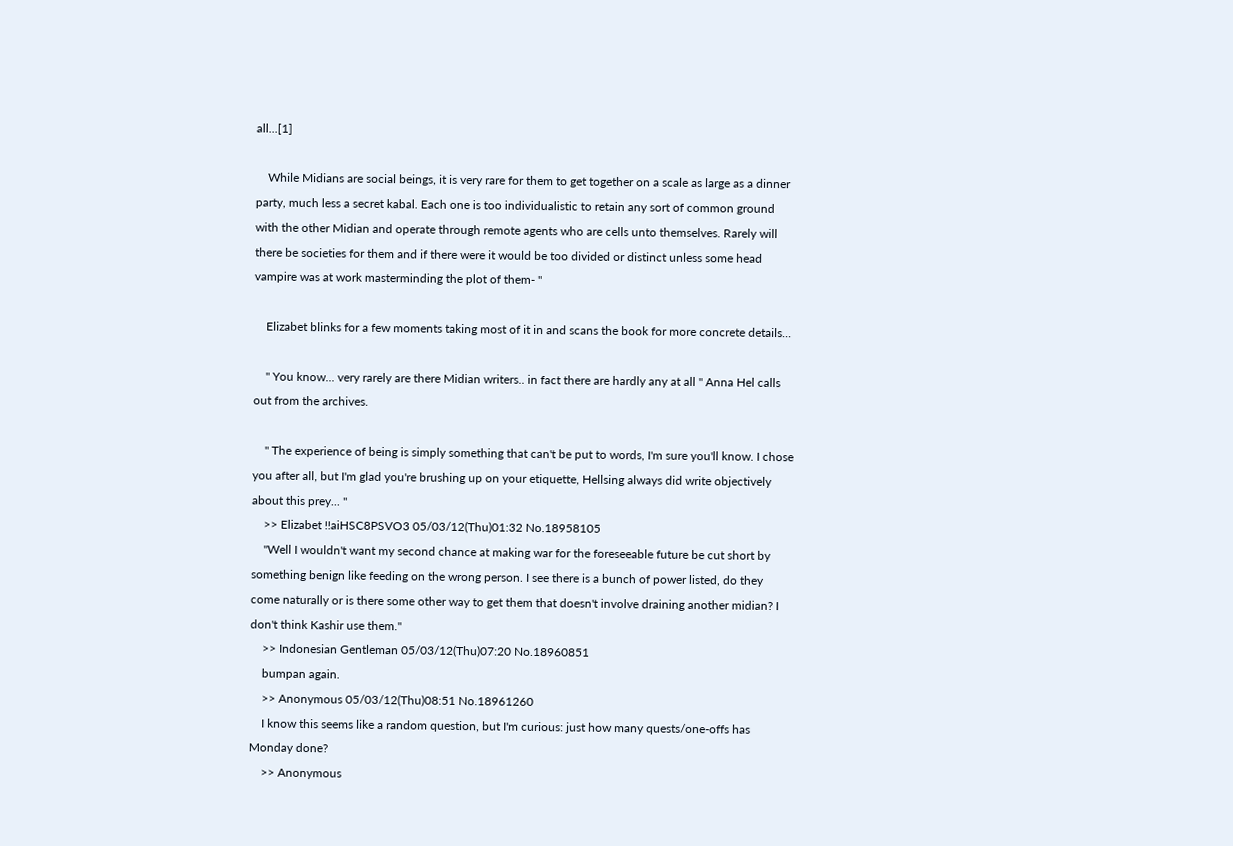all...[1]

    While Midians are social beings, it is very rare for them to get together on a scale as large as a dinner party, much less a secret kabal. Each one is too individualistic to retain any sort of common ground with the other Midian and operate through remote agents who are cells unto themselves. Rarely will there be societies for them and if there were it would be too divided or distinct unless some head vampire was at work masterminding the plot of them- "

    Elizabet blinks for a few moments taking most of it in and scans the book for more concrete details...

    " You know... very rarely are there Midian writers.. in fact there are hardly any at all " Anna Hel calls out from the archives.

    " The experience of being is simply something that can't be put to words, I'm sure you'll know. I chose you after all, but I'm glad you're brushing up on your etiquette, Hellsing always did write objectively about this prey... "
    >> Elizabet !!aiHSC8PSVO3 05/03/12(Thu)01:32 No.18958105
    "Well I wouldn't want my second chance at making war for the foreseeable future be cut short by something benign like feeding on the wrong person. I see there is a bunch of power listed, do they come naturally or is there some other way to get them that doesn't involve draining another midian? I don't think Kashir use them."
    >> Indonesian Gentleman 05/03/12(Thu)07:20 No.18960851
    bumpan again.
    >> Anonymous 05/03/12(Thu)08:51 No.18961260
    I know this seems like a random question, but I'm curious: just how many quests/one-offs has Monday done?
    >> Anonymous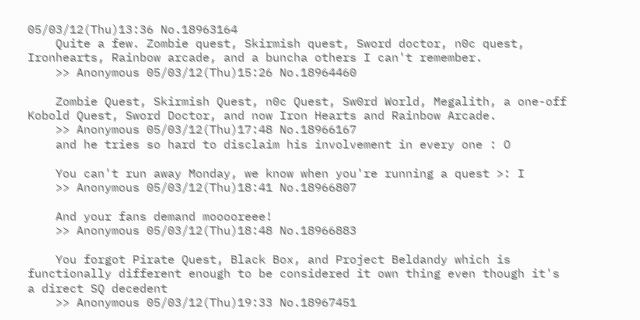05/03/12(Thu)13:36 No.18963164
    Quite a few. Zombie quest, Skirmish quest, Sword doctor, n0c quest, Ironhearts, Rainbow arcade, and a buncha others I can't remember.
    >> Anonymous 05/03/12(Thu)15:26 No.18964460

    Zombie Quest, Skirmish Quest, n0c Quest, Sw0rd World, Megalith, a one-off Kobold Quest, Sword Doctor, and now Iron Hearts and Rainbow Arcade.
    >> Anonymous 05/03/12(Thu)17:48 No.18966167
    and he tries so hard to disclaim his involvement in every one : O

    You can't run away Monday, we know when you're running a quest >: I
    >> Anonymous 05/03/12(Thu)18:41 No.18966807

    And your fans demand mooooreee!
    >> Anonymous 05/03/12(Thu)18:48 No.18966883

    You forgot Pirate Quest, Black Box, and Project Beldandy which is functionally different enough to be considered it own thing even though it's a direct SQ decedent
    >> Anonymous 05/03/12(Thu)19:33 No.18967451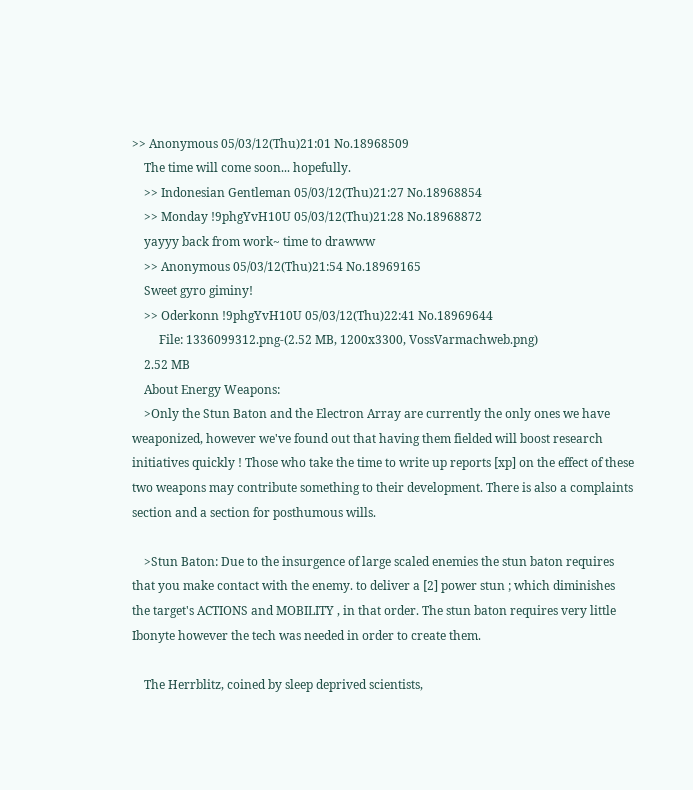>> Anonymous 05/03/12(Thu)21:01 No.18968509
    The time will come soon... hopefully.
    >> Indonesian Gentleman 05/03/12(Thu)21:27 No.18968854
    >> Monday !9phgYvH10U 05/03/12(Thu)21:28 No.18968872
    yayyy back from work~ time to drawww
    >> Anonymous 05/03/12(Thu)21:54 No.18969165
    Sweet gyro giminy!
    >> Oderkonn !9phgYvH10U 05/03/12(Thu)22:41 No.18969644
         File: 1336099312.png-(2.52 MB, 1200x3300, VossVarmachweb.png)
    2.52 MB
    About Energy Weapons:
    >Only the Stun Baton and the Electron Array are currently the only ones we have weaponized, however we've found out that having them fielded will boost research initiatives quickly ! Those who take the time to write up reports [xp] on the effect of these two weapons may contribute something to their development. There is also a complaints section and a section for posthumous wills.

    >Stun Baton: Due to the insurgence of large scaled enemies the stun baton requires that you make contact with the enemy. to deliver a [2] power stun ; which diminishes the target's ACTIONS and MOBILITY , in that order. The stun baton requires very little Ibonyte however the tech was needed in order to create them.

    The Herrblitz, coined by sleep deprived scientists,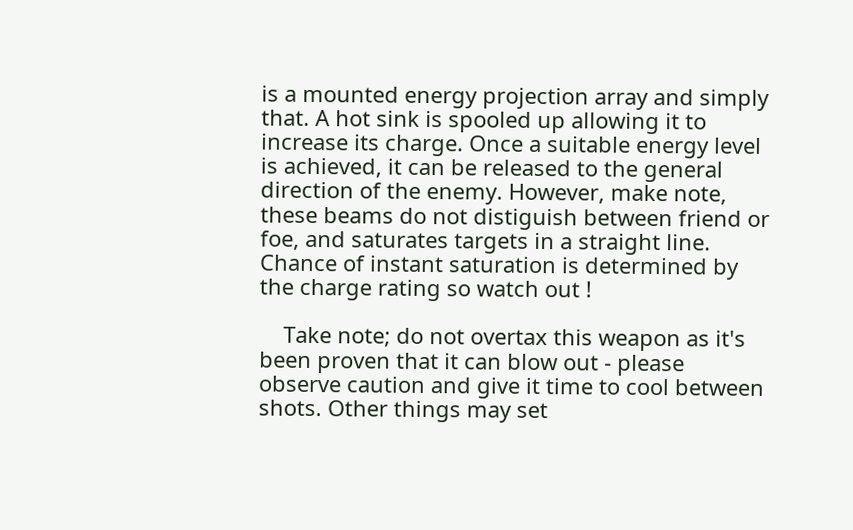is a mounted energy projection array and simply that. A hot sink is spooled up allowing it to increase its charge. Once a suitable energy level is achieved, it can be released to the general direction of the enemy. However, make note, these beams do not distiguish between friend or foe, and saturates targets in a straight line. Chance of instant saturation is determined by the charge rating so watch out !

    Take note; do not overtax this weapon as it's been proven that it can blow out - please observe caution and give it time to cool between shots. Other things may set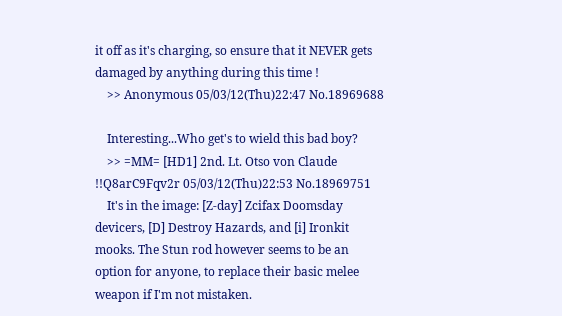it off as it's charging, so ensure that it NEVER gets damaged by anything during this time !
    >> Anonymous 05/03/12(Thu)22:47 No.18969688

    Interesting...Who get's to wield this bad boy?
    >> =MM= [HD1] 2nd. Lt. Otso von Claude !!Q8arC9Fqv2r 05/03/12(Thu)22:53 No.18969751
    It's in the image: [Z-day] Zcifax Doomsday devicers, [D] Destroy Hazards, and [i] Ironkit mooks. The Stun rod however seems to be an option for anyone, to replace their basic melee weapon if I'm not mistaken.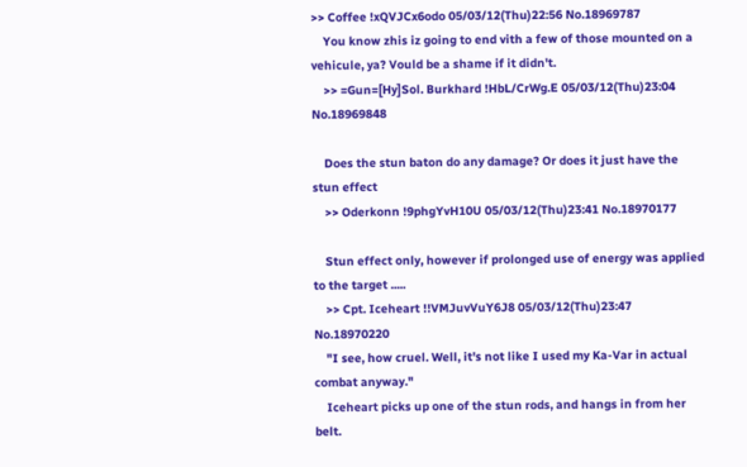>> Coffee !xQVJCx6odo 05/03/12(Thu)22:56 No.18969787
    You know zhis iz going to end vith a few of those mounted on a vehicule, ya? Vould be a shame if it didn't.
    >> =Gun=[Hy]Sol. Burkhard !HbL/CrWg.E 05/03/12(Thu)23:04 No.18969848

    Does the stun baton do any damage? Or does it just have the stun effect
    >> Oderkonn !9phgYvH10U 05/03/12(Thu)23:41 No.18970177

    Stun effect only, however if prolonged use of energy was applied to the target .....
    >> Cpt. Iceheart !!VMJuvVuY6J8 05/03/12(Thu)23:47 No.18970220
    "I see, how cruel. Well, it's not like I used my Ka-Var in actual combat anyway."
    Iceheart picks up one of the stun rods, and hangs in from her belt.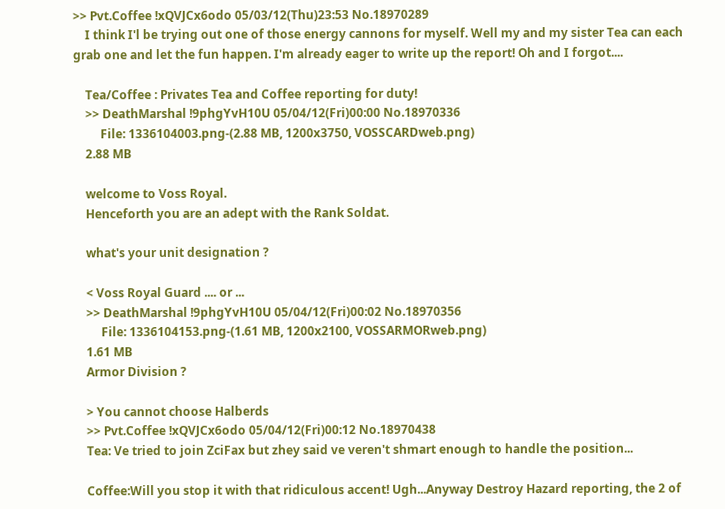>> Pvt.Coffee !xQVJCx6odo 05/03/12(Thu)23:53 No.18970289
    I think I'l be trying out one of those energy cannons for myself. Well my and my sister Tea can each grab one and let the fun happen. I'm already eager to write up the report! Oh and I forgot....

    Tea/Coffee : Privates Tea and Coffee reporting for duty!
    >> DeathMarshal !9phgYvH10U 05/04/12(Fri)00:00 No.18970336
         File: 1336104003.png-(2.88 MB, 1200x3750, VOSSCARDweb.png)
    2.88 MB

    welcome to Voss Royal.
    Henceforth you are an adept with the Rank Soldat.

    what's your unit designation ?

    < Voss Royal Guard .... or ...
    >> DeathMarshal !9phgYvH10U 05/04/12(Fri)00:02 No.18970356
         File: 1336104153.png-(1.61 MB, 1200x2100, VOSSARMORweb.png)
    1.61 MB
    Armor Division ?

    > You cannot choose Halberds
    >> Pvt.Coffee !xQVJCx6odo 05/04/12(Fri)00:12 No.18970438
    Tea: Ve tried to join ZciFax but zhey said ve veren't shmart enough to handle the position...

    Coffee:Will you stop it with that ridiculous accent! Ugh...Anyway Destroy Hazard reporting, the 2 of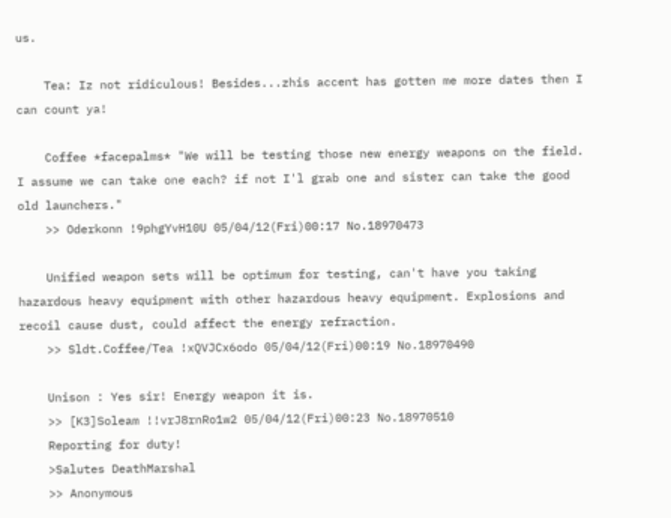us.

    Tea: Iz not ridiculous! Besides...zhis accent has gotten me more dates then I can count ya!

    Coffee *facepalms* "We will be testing those new energy weapons on the field. I assume we can take one each? if not I'l grab one and sister can take the good old launchers."
    >> Oderkonn !9phgYvH10U 05/04/12(Fri)00:17 No.18970473

    Unified weapon sets will be optimum for testing, can't have you taking hazardous heavy equipment with other hazardous heavy equipment. Explosions and recoil cause dust, could affect the energy refraction.
    >> Sldt.Coffee/Tea !xQVJCx6odo 05/04/12(Fri)00:19 No.18970490

    Unison : Yes sir! Energy weapon it is.
    >> [K3]Soleam !!vrJ8rnRo1w2 05/04/12(Fri)00:23 No.18970510
    Reporting for duty!
    >Salutes DeathMarshal
    >> Anonymous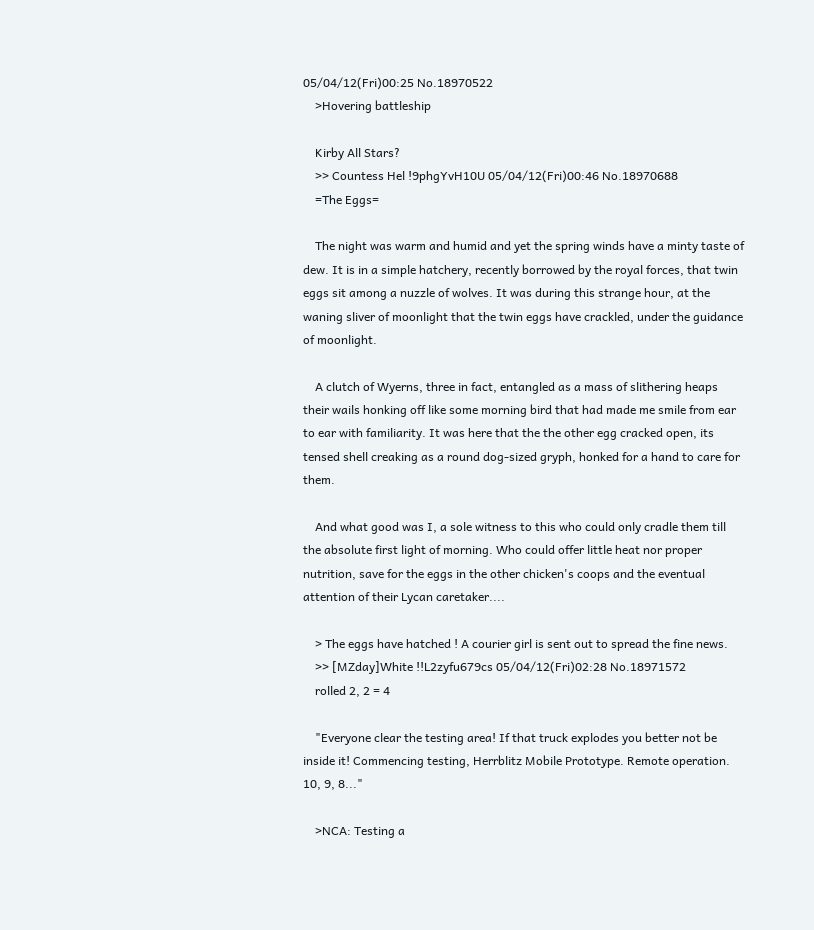05/04/12(Fri)00:25 No.18970522
    >Hovering battleship

    Kirby All Stars?
    >> Countess Hel !9phgYvH10U 05/04/12(Fri)00:46 No.18970688
    =The Eggs=

    The night was warm and humid and yet the spring winds have a minty taste of dew. It is in a simple hatchery, recently borrowed by the royal forces, that twin eggs sit among a nuzzle of wolves. It was during this strange hour, at the waning sliver of moonlight that the twin eggs have crackled, under the guidance of moonlight.

    A clutch of Wyerns, three in fact, entangled as a mass of slithering heaps their wails honking off like some morning bird that had made me smile from ear to ear with familiarity. It was here that the the other egg cracked open, its tensed shell creaking as a round dog-sized gryph, honked for a hand to care for them.

    And what good was I, a sole witness to this who could only cradle them till the absolute first light of morning. Who could offer little heat nor proper nutrition, save for the eggs in the other chicken's coops and the eventual attention of their Lycan caretaker....

    > The eggs have hatched ! A courier girl is sent out to spread the fine news.
    >> [MZday]White !!L2zyfu679cs 05/04/12(Fri)02:28 No.18971572
    rolled 2, 2 = 4

    "Everyone clear the testing area! If that truck explodes you better not be inside it! Commencing testing, Herrblitz Mobile Prototype. Remote operation. 10, 9, 8..."

    >NCA: Testing a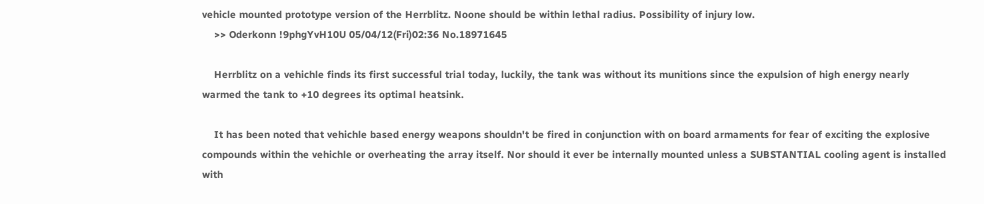vehicle mounted prototype version of the Herrblitz. Noone should be within lethal radius. Possibility of injury low.
    >> Oderkonn !9phgYvH10U 05/04/12(Fri)02:36 No.18971645

    Herrblitz on a vehichle finds its first successful trial today, luckily, the tank was without its munitions since the expulsion of high energy nearly warmed the tank to +10 degrees its optimal heatsink.

    It has been noted that vehichle based energy weapons shouldn't be fired in conjunction with on board armaments for fear of exciting the explosive compounds within the vehichle or overheating the array itself. Nor should it ever be internally mounted unless a SUBSTANTIAL cooling agent is installed with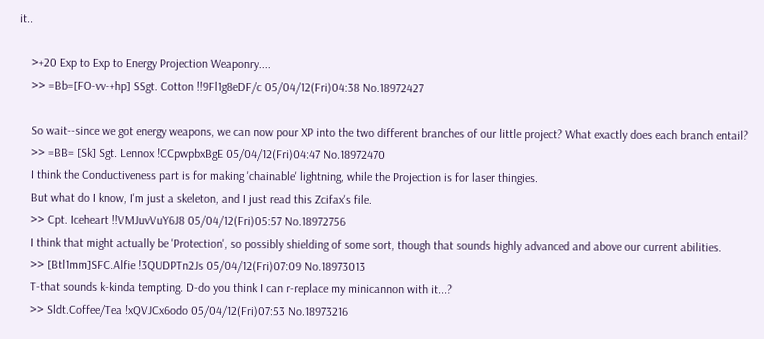it..

    >+20 Exp to Exp to Energy Projection Weaponry....
    >> =Bb=[FO-vv-+hp] SSgt. Cotton !!9Fl1g8eDF/c 05/04/12(Fri)04:38 No.18972427

    So wait--since we got energy weapons, we can now pour XP into the two different branches of our little project? What exactly does each branch entail?
    >> =BB= [Sk] Sgt. Lennox !CCpwpbxBgE 05/04/12(Fri)04:47 No.18972470
    I think the Conductiveness part is for making 'chainable' lightning, while the Projection is for laser thingies.
    But what do I know, I'm just a skeleton, and I just read this Zcifax's file.
    >> Cpt. Iceheart !!VMJuvVuY6J8 05/04/12(Fri)05:57 No.18972756
    I think that might actually be 'Protection', so possibly shielding of some sort, though that sounds highly advanced and above our current abilities.
    >> [Btl1mm]SFC.Alfie !3QUDPTn2Js 05/04/12(Fri)07:09 No.18973013
    T-that sounds k-kinda tempting. D-do you think I can r-replace my minicannon with it...?
    >> Sldt.Coffee/Tea !xQVJCx6odo 05/04/12(Fri)07:53 No.18973216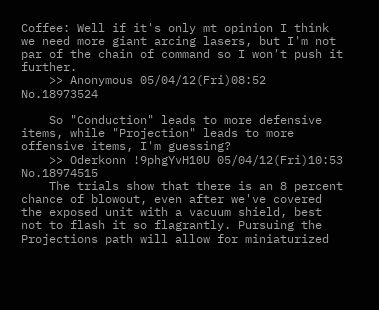Coffee: Well if it's only mt opinion I think we need more giant arcing lasers, but I'm not par of the chain of command so I won't push it further.
    >> Anonymous 05/04/12(Fri)08:52 No.18973524

    So "Conduction" leads to more defensive items, while "Projection" leads to more offensive items, I'm guessing?
    >> Oderkonn !9phgYvH10U 05/04/12(Fri)10:53 No.18974515
    The trials show that there is an 8 percent chance of blowout, even after we've covered the exposed unit with a vacuum shield, best not to flash it so flagrantly. Pursuing the Projections path will allow for miniaturized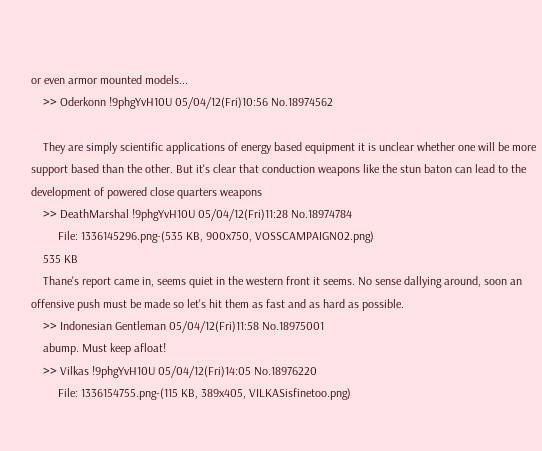or even armor mounted models...
    >> Oderkonn !9phgYvH10U 05/04/12(Fri)10:56 No.18974562

    They are simply scientific applications of energy based equipment it is unclear whether one will be more support based than the other. But it's clear that conduction weapons like the stun baton can lead to the development of powered close quarters weapons
    >> DeathMarshal !9phgYvH10U 05/04/12(Fri)11:28 No.18974784
         File: 1336145296.png-(535 KB, 900x750, VOSSCAMPAIGN02.png)
    535 KB
    Thane's report came in, seems quiet in the western front it seems. No sense dallying around, soon an offensive push must be made so let's hit them as fast and as hard as possible.
    >> Indonesian Gentleman 05/04/12(Fri)11:58 No.18975001
    abump. Must keep afloat!
    >> Vilkas !9phgYvH10U 05/04/12(Fri)14:05 No.18976220
         File: 1336154755.png-(115 KB, 389x405, VILKASisfinetoo.png)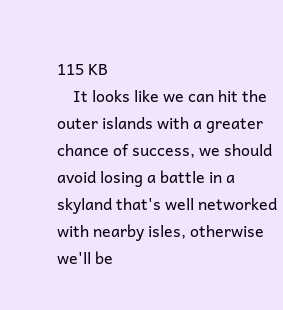115 KB
    It looks like we can hit the outer islands with a greater chance of success, we should avoid losing a battle in a skyland that's well networked with nearby isles, otherwise we'll be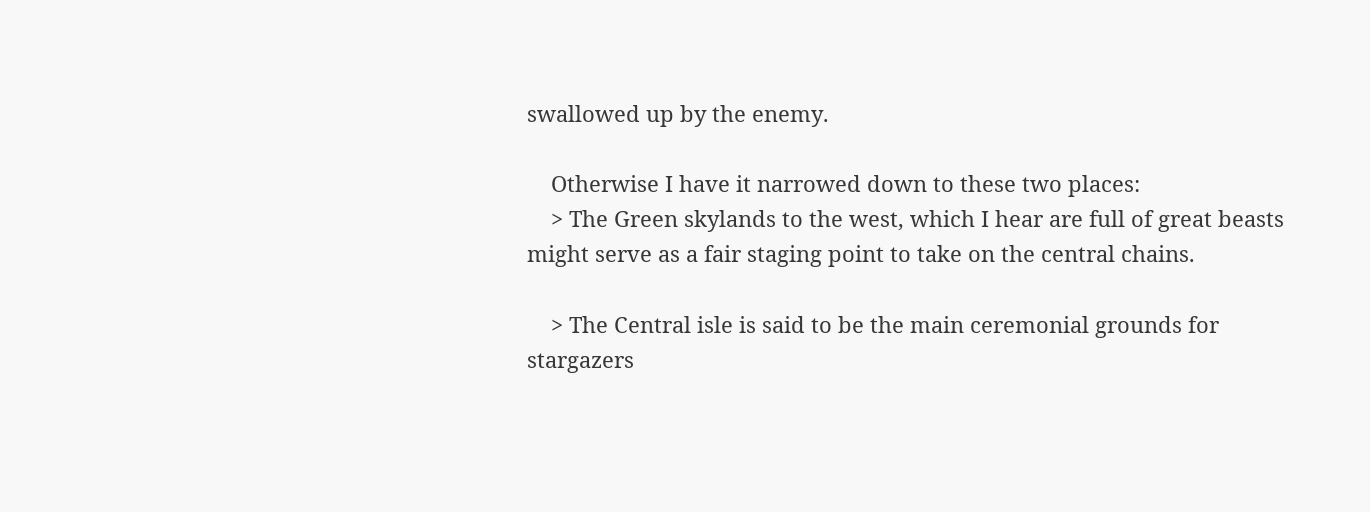swallowed up by the enemy.

    Otherwise I have it narrowed down to these two places:
    > The Green skylands to the west, which I hear are full of great beasts might serve as a fair staging point to take on the central chains.

    > The Central isle is said to be the main ceremonial grounds for stargazers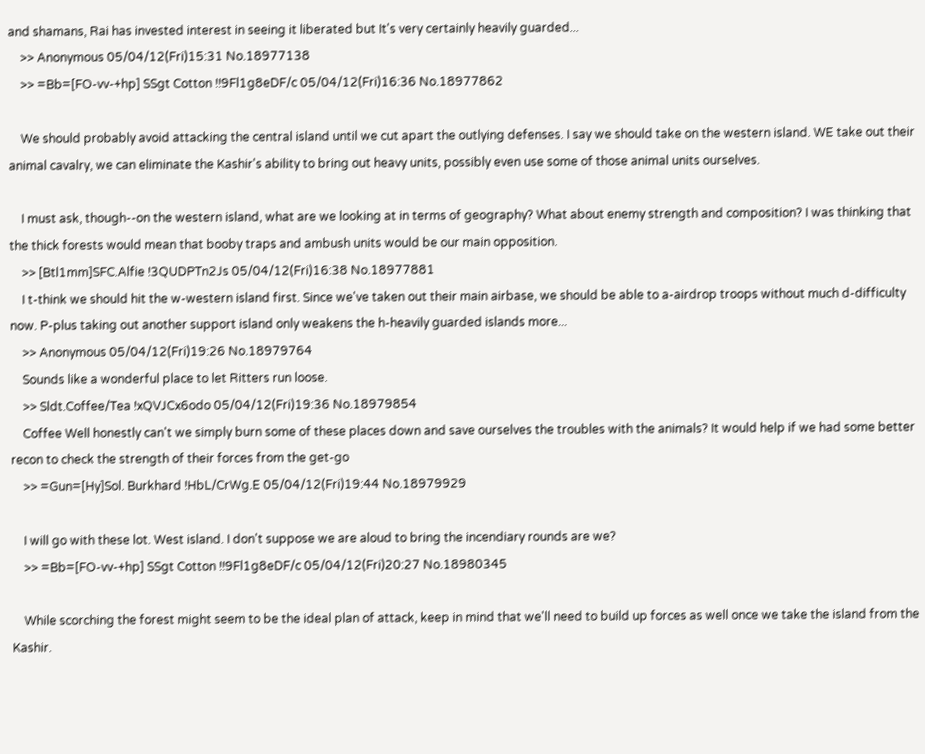and shamans, Rai has invested interest in seeing it liberated but It's very certainly heavily guarded...
    >> Anonymous 05/04/12(Fri)15:31 No.18977138
    >> =Bb=[FO-vv-+hp] SSgt Cotton !!9Fl1g8eDF/c 05/04/12(Fri)16:36 No.18977862

    We should probably avoid attacking the central island until we cut apart the outlying defenses. I say we should take on the western island. WE take out their animal cavalry, we can eliminate the Kashir's ability to bring out heavy units, possibly even use some of those animal units ourselves.

    I must ask, though--on the western island, what are we looking at in terms of geography? What about enemy strength and composition? I was thinking that the thick forests would mean that booby traps and ambush units would be our main opposition.
    >> [Btl1mm]SFC.Alfie !3QUDPTn2Js 05/04/12(Fri)16:38 No.18977881
    I t-think we should hit the w-western island first. Since we've taken out their main airbase, we should be able to a-airdrop troops without much d-difficulty now. P-plus taking out another support island only weakens the h-heavily guarded islands more...
    >> Anonymous 05/04/12(Fri)19:26 No.18979764
    Sounds like a wonderful place to let Ritters run loose.
    >> Sldt.Coffee/Tea !xQVJCx6odo 05/04/12(Fri)19:36 No.18979854
    Coffee Well honestly can't we simply burn some of these places down and save ourselves the troubles with the animals? It would help if we had some better recon to check the strength of their forces from the get-go
    >> =Gun=[Hy]Sol. Burkhard !HbL/CrWg.E 05/04/12(Fri)19:44 No.18979929

    I will go with these lot. West island. I don't suppose we are aloud to bring the incendiary rounds are we?
    >> =Bb=[FO-vv-+hp] SSgt Cotton !!9Fl1g8eDF/c 05/04/12(Fri)20:27 No.18980345

    While scorching the forest might seem to be the ideal plan of attack, keep in mind that we'll need to build up forces as well once we take the island from the Kashir.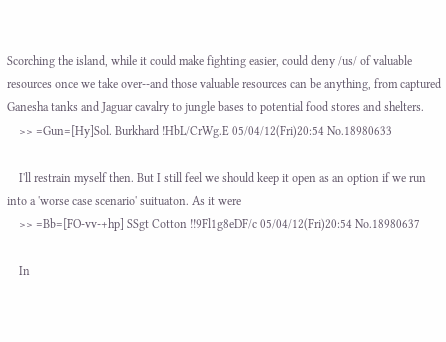Scorching the island, while it could make fighting easier, could deny /us/ of valuable resources once we take over--and those valuable resources can be anything, from captured Ganesha tanks and Jaguar cavalry to jungle bases to potential food stores and shelters.
    >> =Gun=[Hy]Sol. Burkhard !HbL/CrWg.E 05/04/12(Fri)20:54 No.18980633

    I'll restrain myself then. But I still feel we should keep it open as an option if we run into a 'worse case scenario' suituaton. As it were
    >> =Bb=[FO-vv-+hp] SSgt Cotton !!9Fl1g8eDF/c 05/04/12(Fri)20:54 No.18980637

    In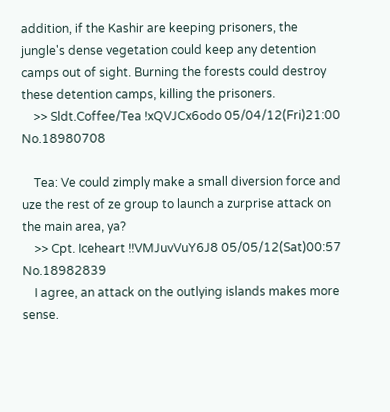addition, if the Kashir are keeping prisoners, the jungle's dense vegetation could keep any detention camps out of sight. Burning the forests could destroy these detention camps, killing the prisoners.
    >> Sldt.Coffee/Tea !xQVJCx6odo 05/04/12(Fri)21:00 No.18980708

    Tea: Ve could zimply make a small diversion force and uze the rest of ze group to launch a zurprise attack on the main area, ya?
    >> Cpt. Iceheart !!VMJuvVuY6J8 05/05/12(Sat)00:57 No.18982839
    I agree, an attack on the outlying islands makes more sense.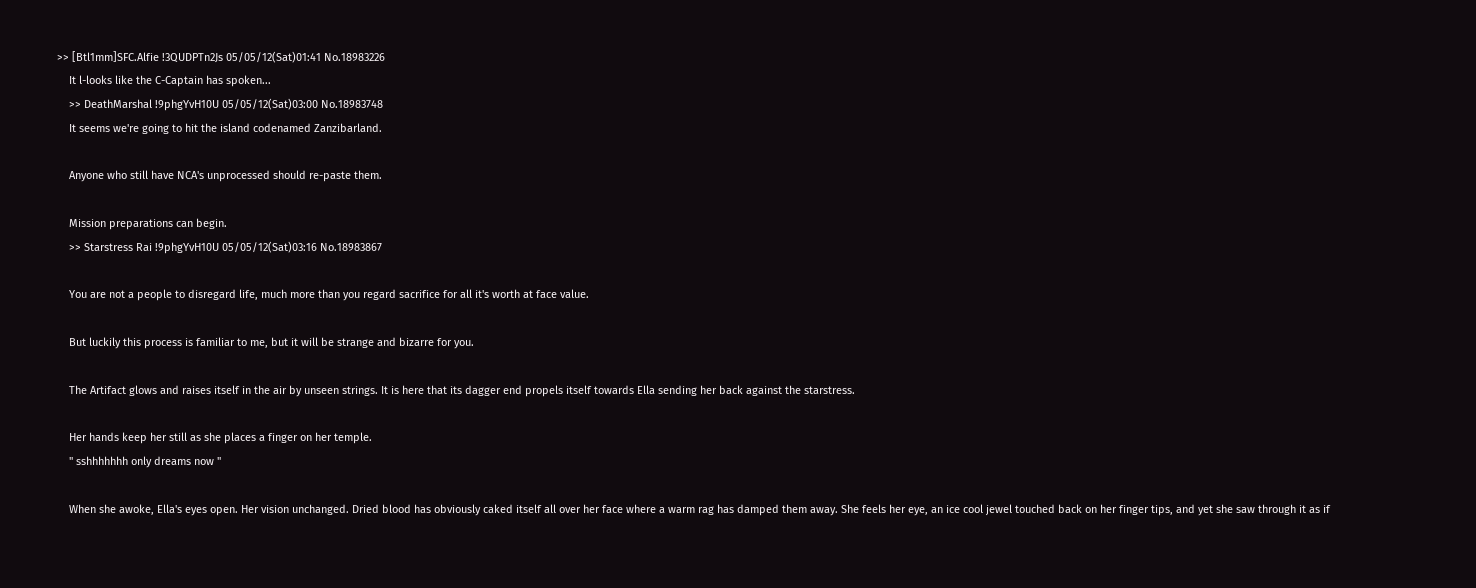>> [Btl1mm]SFC.Alfie !3QUDPTn2Js 05/05/12(Sat)01:41 No.18983226
    It l-looks like the C-Captain has spoken...
    >> DeathMarshal !9phgYvH10U 05/05/12(Sat)03:00 No.18983748
    It seems we're going to hit the island codenamed Zanzibarland.

    Anyone who still have NCA's unprocessed should re-paste them.

    Mission preparations can begin.
    >> Starstress Rai !9phgYvH10U 05/05/12(Sat)03:16 No.18983867

    You are not a people to disregard life, much more than you regard sacrifice for all it's worth at face value.

    But luckily this process is familiar to me, but it will be strange and bizarre for you.

    The Artifact glows and raises itself in the air by unseen strings. It is here that its dagger end propels itself towards Ella sending her back against the starstress.

    Her hands keep her still as she places a finger on her temple.
    " sshhhhhhh only dreams now "

    When she awoke, Ella's eyes open. Her vision unchanged. Dried blood has obviously caked itself all over her face where a warm rag has damped them away. She feels her eye, an ice cool jewel touched back on her finger tips, and yet she saw through it as if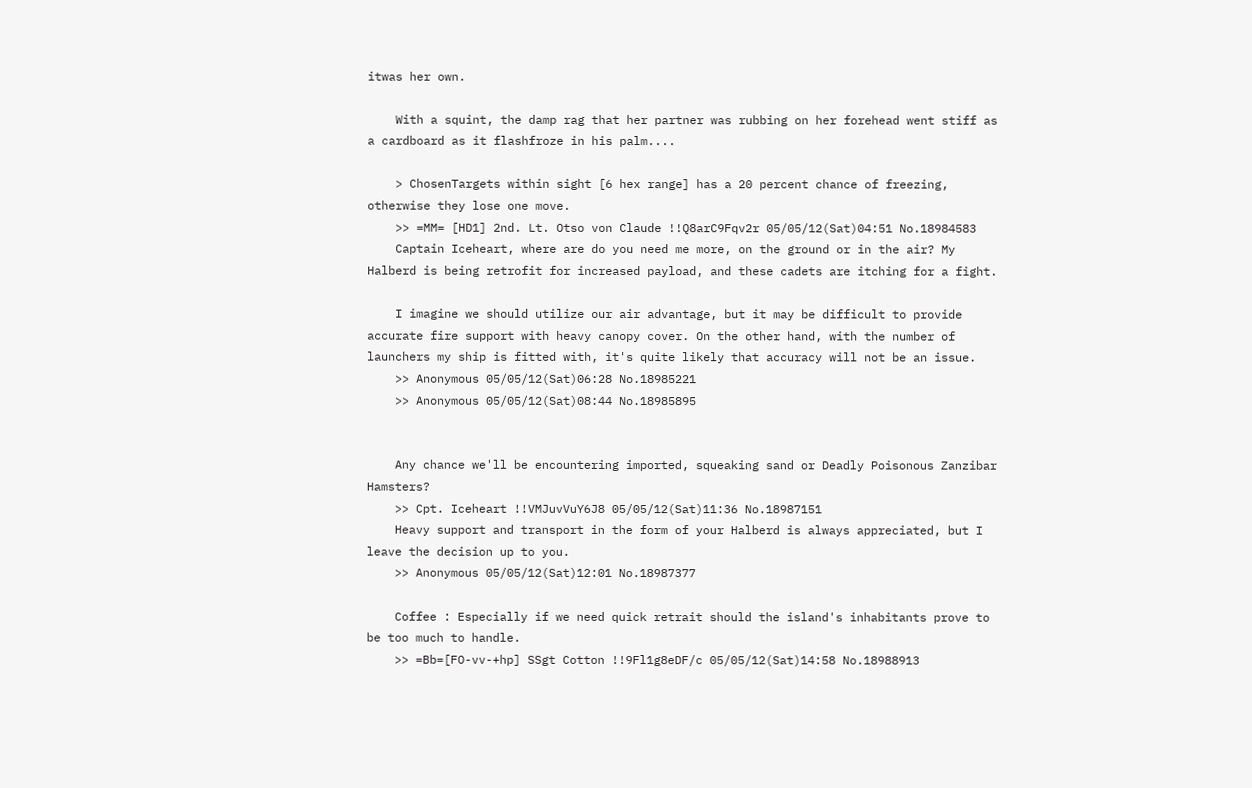itwas her own.

    With a squint, the damp rag that her partner was rubbing on her forehead went stiff as a cardboard as it flashfroze in his palm....

    > ChosenTargets within sight [6 hex range] has a 20 percent chance of freezing, otherwise they lose one move.
    >> =MM= [HD1] 2nd. Lt. Otso von Claude !!Q8arC9Fqv2r 05/05/12(Sat)04:51 No.18984583
    Captain Iceheart, where are do you need me more, on the ground or in the air? My Halberd is being retrofit for increased payload, and these cadets are itching for a fight.

    I imagine we should utilize our air advantage, but it may be difficult to provide accurate fire support with heavy canopy cover. On the other hand, with the number of launchers my ship is fitted with, it's quite likely that accuracy will not be an issue.
    >> Anonymous 05/05/12(Sat)06:28 No.18985221
    >> Anonymous 05/05/12(Sat)08:44 No.18985895


    Any chance we'll be encountering imported, squeaking sand or Deadly Poisonous Zanzibar Hamsters?
    >> Cpt. Iceheart !!VMJuvVuY6J8 05/05/12(Sat)11:36 No.18987151
    Heavy support and transport in the form of your Halberd is always appreciated, but I leave the decision up to you.
    >> Anonymous 05/05/12(Sat)12:01 No.18987377

    Coffee : Especially if we need quick retrait should the island's inhabitants prove to be too much to handle.
    >> =Bb=[FO-vv-+hp] SSgt Cotton !!9Fl1g8eDF/c 05/05/12(Sat)14:58 No.18988913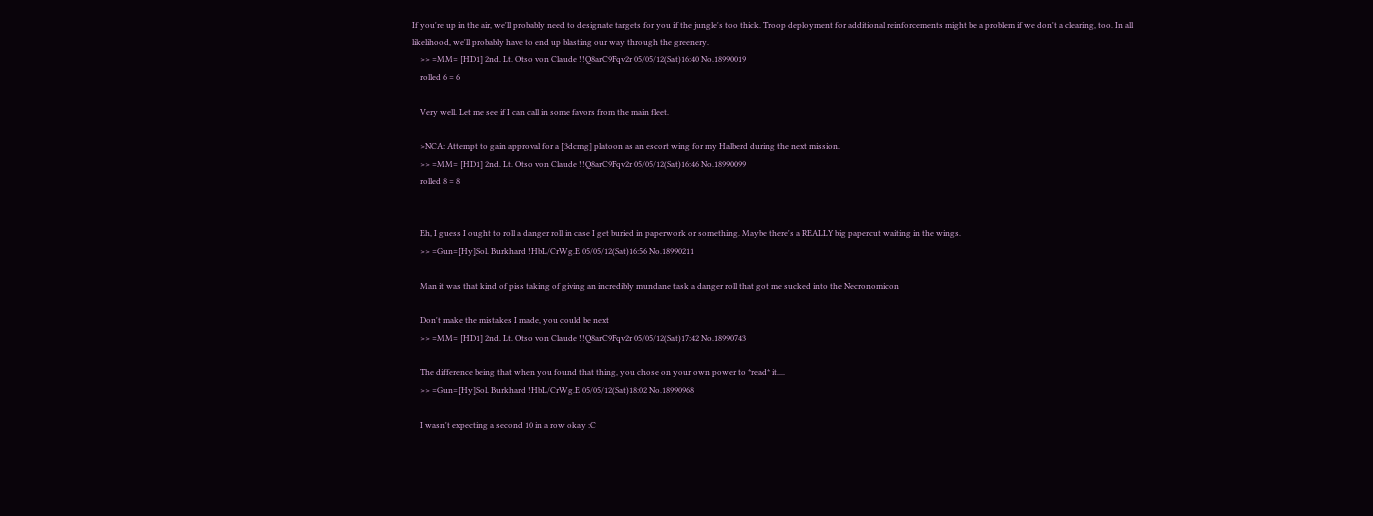If you're up in the air, we'll probably need to designate targets for you if the jungle's too thick. Troop deployment for additional reinforcements might be a problem if we don't a clearing, too. In all likelihood, we'll probably have to end up blasting our way through the greenery.
    >> =MM= [HD1] 2nd. Lt. Otso von Claude !!Q8arC9Fqv2r 05/05/12(Sat)16:40 No.18990019
    rolled 6 = 6

    Very well. Let me see if I can call in some favors from the main fleet.

    >NCA: Attempt to gain approval for a [3dcmg] platoon as an escort wing for my Halberd during the next mission.
    >> =MM= [HD1] 2nd. Lt. Otso von Claude !!Q8arC9Fqv2r 05/05/12(Sat)16:46 No.18990099
    rolled 8 = 8


    Eh, I guess I ought to roll a danger roll in case I get buried in paperwork or something. Maybe there's a REALLY big papercut waiting in the wings.
    >> =Gun=[Hy]Sol. Burkhard !HbL/CrWg.E 05/05/12(Sat)16:56 No.18990211

    Man it was that kind of piss taking of giving an incredibly mundane task a danger roll that got me sucked into the Necronomicon

    Don't make the mistakes I made, you could be next
    >> =MM= [HD1] 2nd. Lt. Otso von Claude !!Q8arC9Fqv2r 05/05/12(Sat)17:42 No.18990743

    The difference being that when you found that thing, you chose on your own power to *read* it....
    >> =Gun=[Hy]Sol. Burkhard !HbL/CrWg.E 05/05/12(Sat)18:02 No.18990968

    I wasn't expecting a second 10 in a row okay :C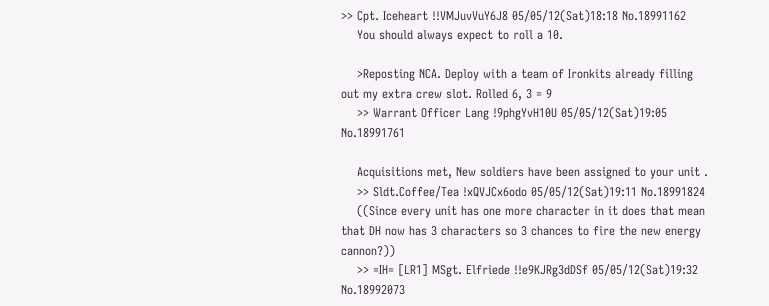>> Cpt. Iceheart !!VMJuvVuY6J8 05/05/12(Sat)18:18 No.18991162
    You should always expect to roll a 10.

    >Reposting NCA. Deploy with a team of Ironkits already filling out my extra crew slot. Rolled 6, 3 = 9
    >> Warrant Officer Lang !9phgYvH10U 05/05/12(Sat)19:05 No.18991761

    Acquisitions met, New soldiers have been assigned to your unit .
    >> Sldt.Coffee/Tea !xQVJCx6odo 05/05/12(Sat)19:11 No.18991824
    ((Since every unit has one more character in it does that mean that DH now has 3 characters so 3 chances to fire the new energy cannon?))
    >> =IH= [LR1] MSgt. Elfriede !!e9KJRg3dDSf 05/05/12(Sat)19:32 No.18992073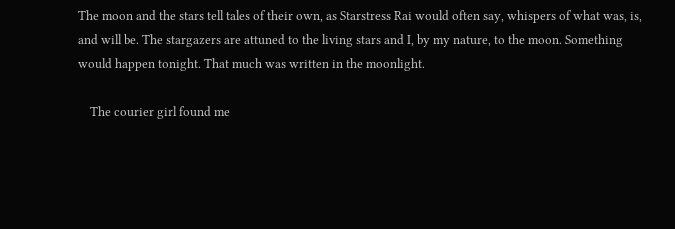The moon and the stars tell tales of their own, as Starstress Rai would often say, whispers of what was, is, and will be. The stargazers are attuned to the living stars and I, by my nature, to the moon. Something would happen tonight. That much was written in the moonlight.

    The courier girl found me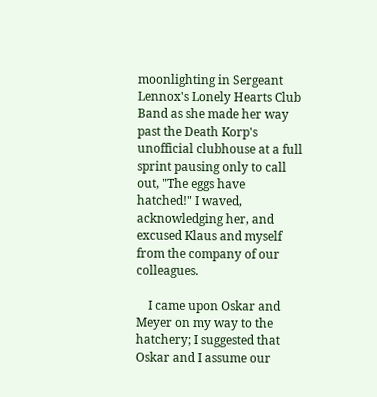moonlighting in Sergeant Lennox's Lonely Hearts Club Band as she made her way past the Death Korp's unofficial clubhouse at a full sprint pausing only to call out, "The eggs have hatched!" I waved, acknowledging her, and excused Klaus and myself from the company of our colleagues.

    I came upon Oskar and Meyer on my way to the hatchery; I suggested that Oskar and I assume our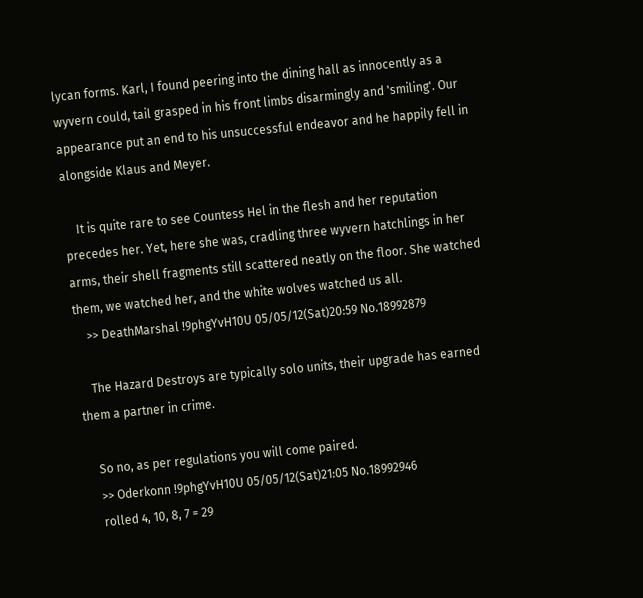lycan forms. Karl, I found peering into the dining hall as innocently as a wyvern could, tail grasped in his front limbs disarmingly and 'smiling'. Our appearance put an end to his unsuccessful endeavor and he happily fell in alongside Klaus and Meyer.

    It is quite rare to see Countess Hel in the flesh and her reputation precedes her. Yet, here she was, cradling three wyvern hatchlings in her arms, their shell fragments still scattered neatly on the floor. She watched them, we watched her, and the white wolves watched us all.
    >> DeathMarshal !9phgYvH10U 05/05/12(Sat)20:59 No.18992879

    The Hazard Destroys are typically solo units, their upgrade has earned them a partner in crime.

    So no, as per regulations you will come paired.
    >> Oderkonn !9phgYvH10U 05/05/12(Sat)21:05 No.18992946
    rolled 4, 10, 8, 7 = 29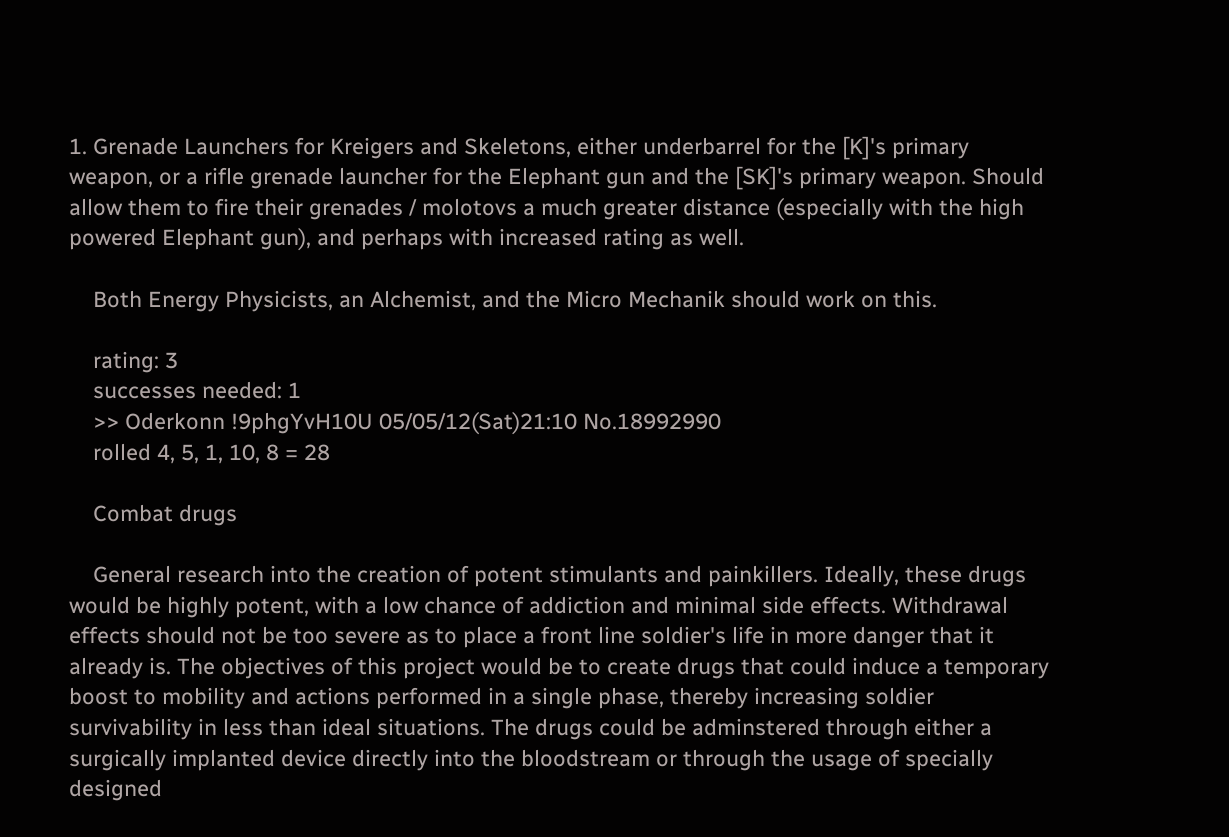1. Grenade Launchers for Kreigers and Skeletons, either underbarrel for the [K]'s primary weapon, or a rifle grenade launcher for the Elephant gun and the [SK]'s primary weapon. Should allow them to fire their grenades / molotovs a much greater distance (especially with the high powered Elephant gun), and perhaps with increased rating as well.

    Both Energy Physicists, an Alchemist, and the Micro Mechanik should work on this.

    rating: 3
    successes needed: 1
    >> Oderkonn !9phgYvH10U 05/05/12(Sat)21:10 No.18992990
    rolled 4, 5, 1, 10, 8 = 28

    Combat drugs

    General research into the creation of potent stimulants and painkillers. Ideally, these drugs would be highly potent, with a low chance of addiction and minimal side effects. Withdrawal effects should not be too severe as to place a front line soldier's life in more danger that it already is. The objectives of this project would be to create drugs that could induce a temporary boost to mobility and actions performed in a single phase, thereby increasing soldier survivability in less than ideal situations. The drugs could be adminstered through either a surgically implanted device directly into the bloodstream or through the usage of specially designed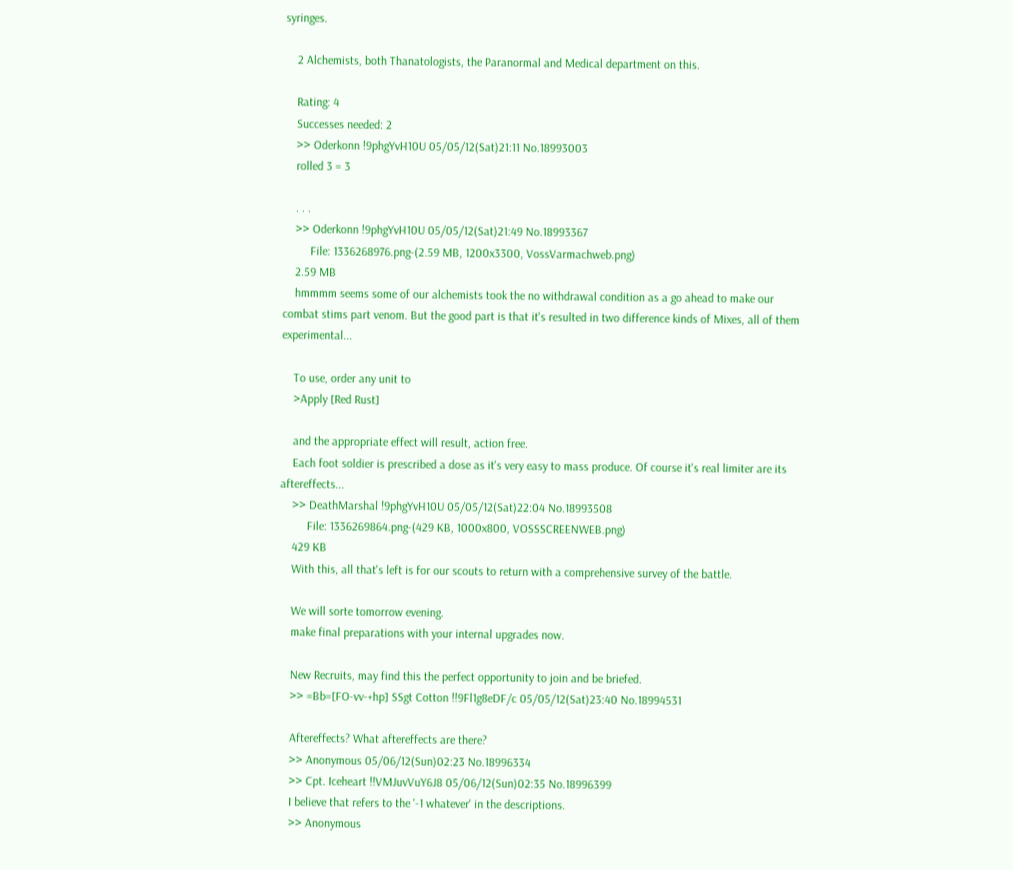syringes.

    2 Alchemists, both Thanatologists, the Paranormal and Medical department on this.

    Rating: 4
    Successes needed: 2
    >> Oderkonn !9phgYvH10U 05/05/12(Sat)21:11 No.18993003
    rolled 3 = 3

    . . .
    >> Oderkonn !9phgYvH10U 05/05/12(Sat)21:49 No.18993367
         File: 1336268976.png-(2.59 MB, 1200x3300, VossVarmachweb.png)
    2.59 MB
    hmmmm seems some of our alchemists took the no withdrawal condition as a go ahead to make our combat stims part venom. But the good part is that it's resulted in two difference kinds of Mixes, all of them experimental...

    To use, order any unit to
    >Apply [Red Rust]

    and the appropriate effect will result, action free.
    Each foot soldier is prescribed a dose as it's very easy to mass produce. Of course it's real limiter are its aftereffects...
    >> DeathMarshal !9phgYvH10U 05/05/12(Sat)22:04 No.18993508
         File: 1336269864.png-(429 KB, 1000x800, VOSSSCREENWEB.png)
    429 KB
    With this, all that's left is for our scouts to return with a comprehensive survey of the battle.

    We will sorte tomorrow evening.
    make final preparations with your internal upgrades now.

    New Recruits, may find this the perfect opportunity to join and be briefed.
    >> =Bb=[FO-vv-+hp] SSgt Cotton !!9Fl1g8eDF/c 05/05/12(Sat)23:40 No.18994531

    Aftereffects? What aftereffects are there?
    >> Anonymous 05/06/12(Sun)02:23 No.18996334
    >> Cpt. Iceheart !!VMJuvVuY6J8 05/06/12(Sun)02:35 No.18996399
    I believe that refers to the '-1 whatever' in the descriptions.
    >> Anonymous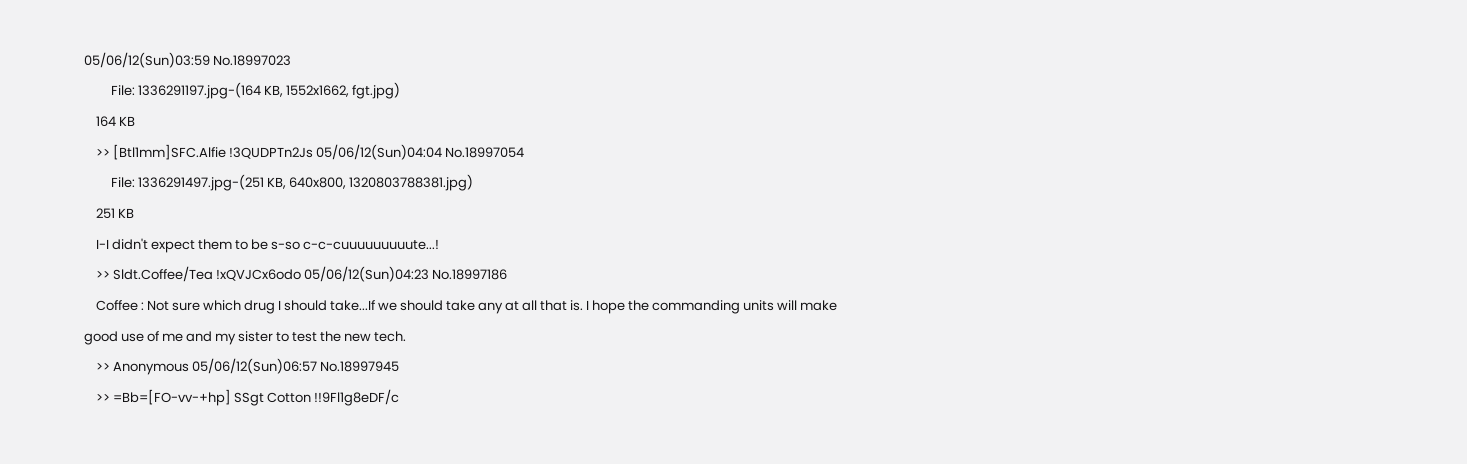05/06/12(Sun)03:59 No.18997023
         File: 1336291197.jpg-(164 KB, 1552x1662, fgt.jpg)
    164 KB
    >> [Btl1mm]SFC.Alfie !3QUDPTn2Js 05/06/12(Sun)04:04 No.18997054
         File: 1336291497.jpg-(251 KB, 640x800, 1320803788381.jpg)
    251 KB
    I-I didn't expect them to be s-so c-c-cuuuuuuuuute...!
    >> Sldt.Coffee/Tea !xQVJCx6odo 05/06/12(Sun)04:23 No.18997186
    Coffee : Not sure which drug I should take...If we should take any at all that is. I hope the commanding units will make good use of me and my sister to test the new tech.
    >> Anonymous 05/06/12(Sun)06:57 No.18997945
    >> =Bb=[FO-vv-+hp] SSgt Cotton !!9Fl1g8eDF/c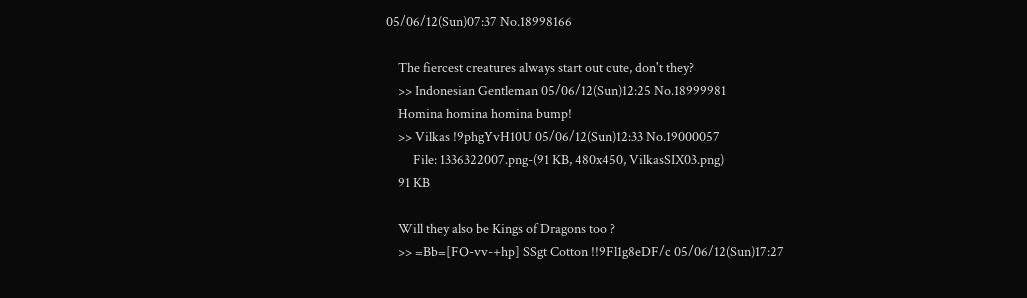05/06/12(Sun)07:37 No.18998166

    The fiercest creatures always start out cute, don't they?
    >> Indonesian Gentleman 05/06/12(Sun)12:25 No.18999981
    Homina homina homina bump!
    >> Vilkas !9phgYvH10U 05/06/12(Sun)12:33 No.19000057
         File: 1336322007.png-(91 KB, 480x450, VilkasSIX03.png)
    91 KB

    Will they also be Kings of Dragons too ?
    >> =Bb=[FO-vv-+hp] SSgt Cotton !!9Fl1g8eDF/c 05/06/12(Sun)17:27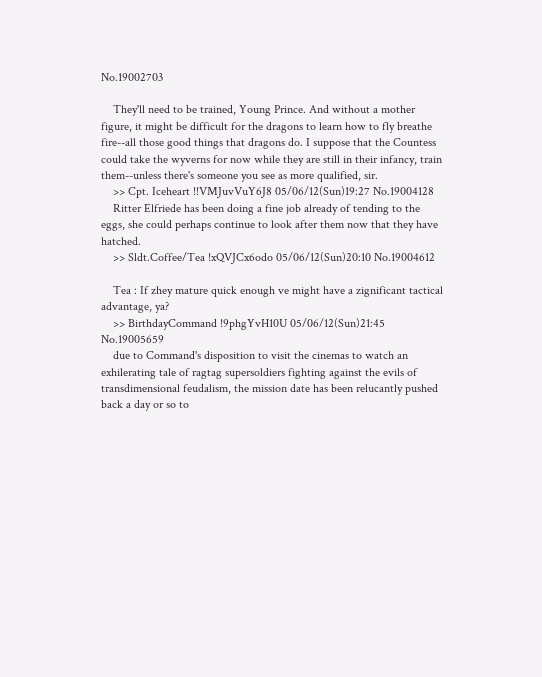No.19002703

    They'll need to be trained, Young Prince. And without a mother figure, it might be difficult for the dragons to learn how to fly breathe fire--all those good things that dragons do. I suppose that the Countess could take the wyverns for now while they are still in their infancy, train them--unless there's someone you see as more qualified, sir.
    >> Cpt. Iceheart !!VMJuvVuY6J8 05/06/12(Sun)19:27 No.19004128
    Ritter Elfriede has been doing a fine job already of tending to the eggs, she could perhaps continue to look after them now that they have hatched.
    >> Sldt.Coffee/Tea !xQVJCx6odo 05/06/12(Sun)20:10 No.19004612

    Tea : If zhey mature quick enough ve might have a zignificant tactical advantage, ya?
    >> BirthdayCommand !9phgYvH10U 05/06/12(Sun)21:45 No.19005659
    due to Command's disposition to visit the cinemas to watch an exhilerating tale of ragtag supersoldiers fighting against the evils of transdimensional feudalism, the mission date has been relucantly pushed back a day or so to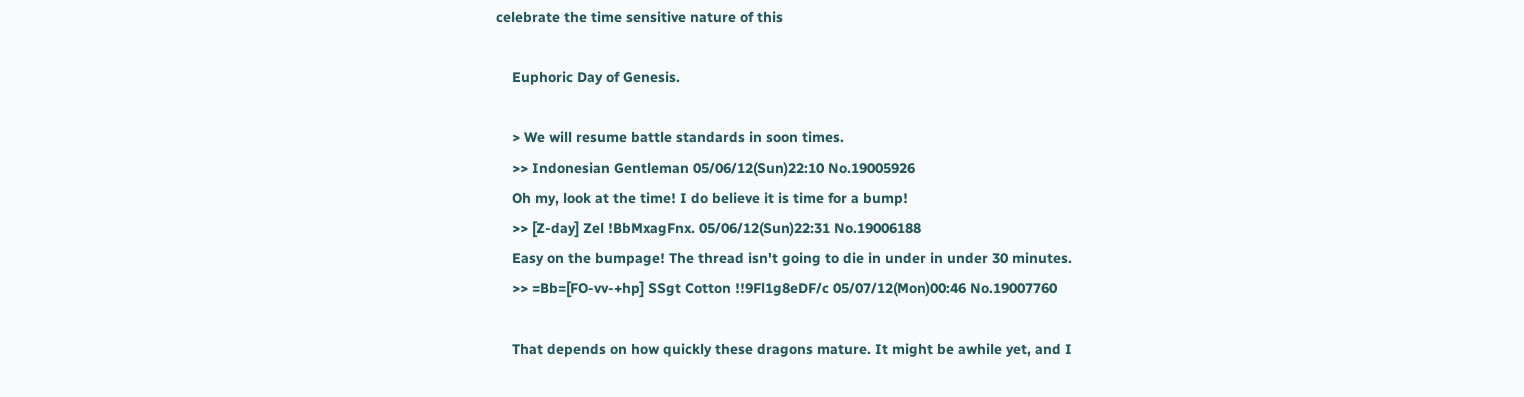celebrate the time sensitive nature of this

    Euphoric Day of Genesis.

    > We will resume battle standards in soon times.
    >> Indonesian Gentleman 05/06/12(Sun)22:10 No.19005926
    Oh my, look at the time! I do believe it is time for a bump!
    >> [Z-day] Zel !BbMxagFnx. 05/06/12(Sun)22:31 No.19006188
    Easy on the bumpage! The thread isn't going to die in under in under 30 minutes.
    >> =Bb=[FO-vv-+hp] SSgt Cotton !!9Fl1g8eDF/c 05/07/12(Mon)00:46 No.19007760

    That depends on how quickly these dragons mature. It might be awhile yet, and I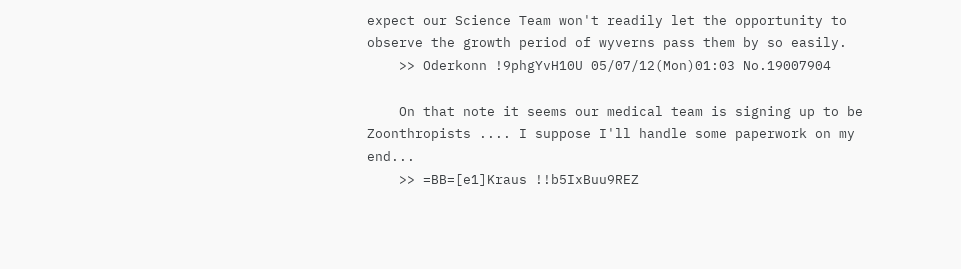expect our Science Team won't readily let the opportunity to observe the growth period of wyverns pass them by so easily.
    >> Oderkonn !9phgYvH10U 05/07/12(Mon)01:03 No.19007904

    On that note it seems our medical team is signing up to be Zoonthropists .... I suppose I'll handle some paperwork on my end...
    >> =BB=[e1]Kraus !!b5IxBuu9REZ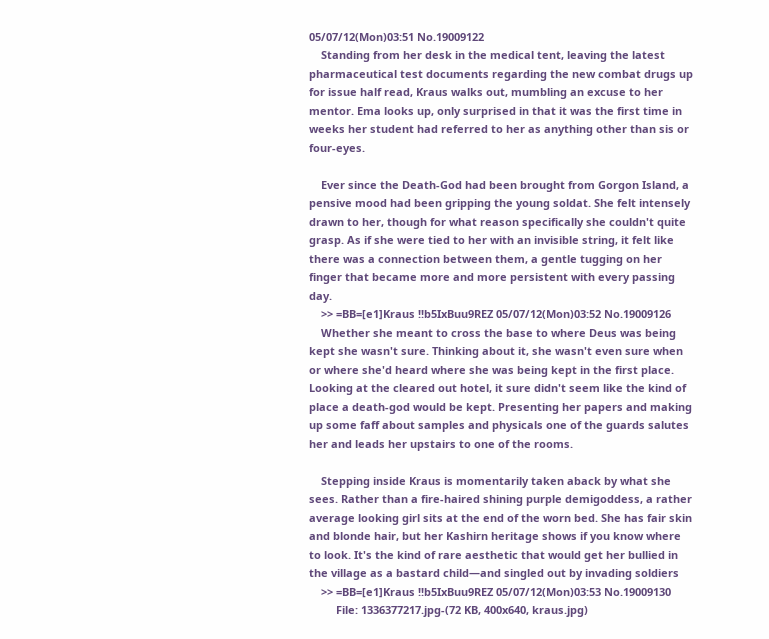05/07/12(Mon)03:51 No.19009122
    Standing from her desk in the medical tent, leaving the latest pharmaceutical test documents regarding the new combat drugs up for issue half read, Kraus walks out, mumbling an excuse to her mentor. Ema looks up, only surprised in that it was the first time in weeks her student had referred to her as anything other than sis or four-eyes.

    Ever since the Death-God had been brought from Gorgon Island, a pensive mood had been gripping the young soldat. She felt intensely drawn to her, though for what reason specifically she couldn't quite grasp. As if she were tied to her with an invisible string, it felt like there was a connection between them, a gentle tugging on her finger that became more and more persistent with every passing day.
    >> =BB=[e1]Kraus !!b5IxBuu9REZ 05/07/12(Mon)03:52 No.19009126
    Whether she meant to cross the base to where Deus was being kept she wasn't sure. Thinking about it, she wasn't even sure when or where she'd heard where she was being kept in the first place. Looking at the cleared out hotel, it sure didn't seem like the kind of place a death-god would be kept. Presenting her papers and making up some faff about samples and physicals one of the guards salutes her and leads her upstairs to one of the rooms.

    Stepping inside Kraus is momentarily taken aback by what she sees. Rather than a fire-haired shining purple demigoddess, a rather average looking girl sits at the end of the worn bed. She has fair skin and blonde hair, but her Kashirn heritage shows if you know where to look. It's the kind of rare aesthetic that would get her bullied in the village as a bastard child—and singled out by invading soldiers
    >> =BB=[e1]Kraus !!b5IxBuu9REZ 05/07/12(Mon)03:53 No.19009130
         File: 1336377217.jpg-(72 KB, 400x640, kraus.jpg)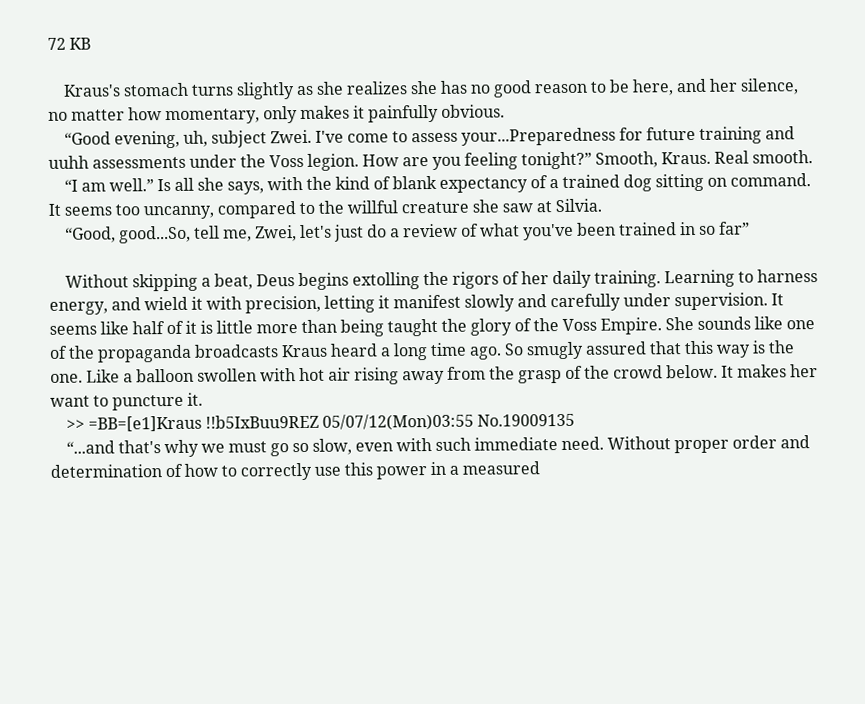72 KB

    Kraus's stomach turns slightly as she realizes she has no good reason to be here, and her silence, no matter how momentary, only makes it painfully obvious.
    “Good evening, uh, subject Zwei. I've come to assess your...Preparedness for future training and uuhh assessments under the Voss legion. How are you feeling tonight?” Smooth, Kraus. Real smooth.
    “I am well.” Is all she says, with the kind of blank expectancy of a trained dog sitting on command. It seems too uncanny, compared to the willful creature she saw at Silvia.
    “Good, good...So, tell me, Zwei, let's just do a review of what you've been trained in so far”

    Without skipping a beat, Deus begins extolling the rigors of her daily training. Learning to harness energy, and wield it with precision, letting it manifest slowly and carefully under supervision. It seems like half of it is little more than being taught the glory of the Voss Empire. She sounds like one of the propaganda broadcasts Kraus heard a long time ago. So smugly assured that this way is the one. Like a balloon swollen with hot air rising away from the grasp of the crowd below. It makes her want to puncture it.
    >> =BB=[e1]Kraus !!b5IxBuu9REZ 05/07/12(Mon)03:55 No.19009135
    “...and that's why we must go so slow, even with such immediate need. Without proper order and determination of how to correctly use this power in a measured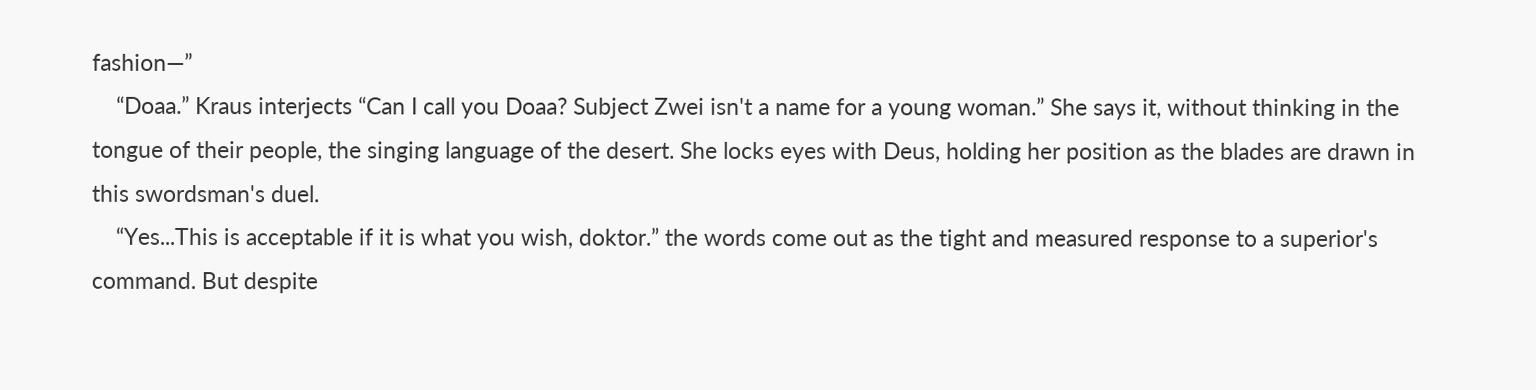fashion—”
    “Doaa.” Kraus interjects “Can I call you Doaa? Subject Zwei isn't a name for a young woman.” She says it, without thinking in the tongue of their people, the singing language of the desert. She locks eyes with Deus, holding her position as the blades are drawn in this swordsman's duel.
    “Yes...This is acceptable if it is what you wish, doktor.” the words come out as the tight and measured response to a superior's command. But despite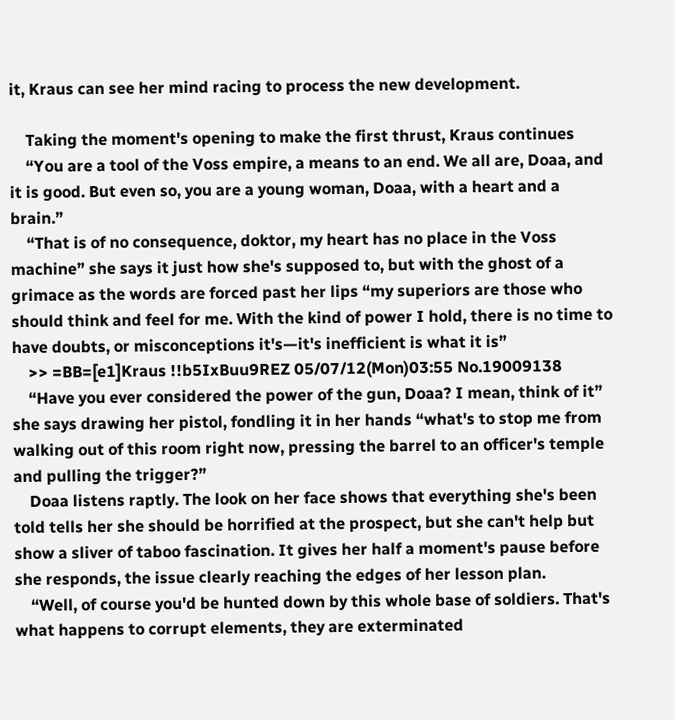it, Kraus can see her mind racing to process the new development.

    Taking the moment's opening to make the first thrust, Kraus continues
    “You are a tool of the Voss empire, a means to an end. We all are, Doaa, and it is good. But even so, you are a young woman, Doaa, with a heart and a brain.”
    “That is of no consequence, doktor, my heart has no place in the Voss machine” she says it just how she's supposed to, but with the ghost of a grimace as the words are forced past her lips “my superiors are those who should think and feel for me. With the kind of power I hold, there is no time to have doubts, or misconceptions it's—it's inefficient is what it is”
    >> =BB=[e1]Kraus !!b5IxBuu9REZ 05/07/12(Mon)03:55 No.19009138
    “Have you ever considered the power of the gun, Doaa? I mean, think of it” she says drawing her pistol, fondling it in her hands “what's to stop me from walking out of this room right now, pressing the barrel to an officer's temple and pulling the trigger?”
    Doaa listens raptly. The look on her face shows that everything she's been told tells her she should be horrified at the prospect, but she can't help but show a sliver of taboo fascination. It gives her half a moment's pause before she responds, the issue clearly reaching the edges of her lesson plan.
    “Well, of course you'd be hunted down by this whole base of soldiers. That's what happens to corrupt elements, they are exterminated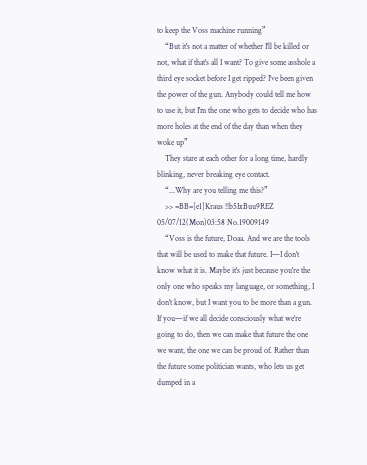to keep the Voss machine running”
    “But it's not a matter of whether I'll be killed or not, what if that's all I want? To give some asshole a third eye socket before I get ripped? I've been given the power of the gun. Anybody could tell me how to use it, but I'm the one who gets to decide who has more holes at the end of the day than when they woke up”
    They stare at each other for a long time, hardly blinking, never breaking eye contact.
    “...Why are you telling me this?”
    >> =BB=[e1]Kraus !!b5IxBuu9REZ 05/07/12(Mon)03:58 No.19009149
    “Voss is the future, Doaa. And we are the tools that will be used to make that future. I—I don't know what it is. Maybe it's just because you're the only one who speaks my language, or something, I don't know, but I want you to be more than a gun. If you—if we all decide consciously what we're going to do, then we can make that future the one we want, the one we can be proud of. Rather than the future some politician wants, who lets us get dumped in a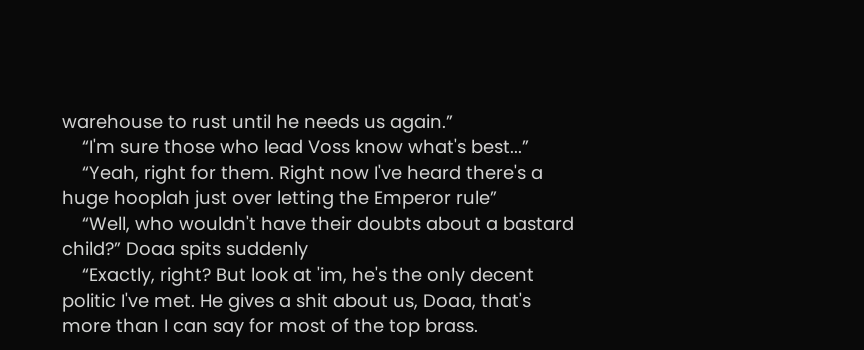warehouse to rust until he needs us again.”
    “I'm sure those who lead Voss know what's best...”
    “Yeah, right for them. Right now I've heard there's a huge hooplah just over letting the Emperor rule”
    “Well, who wouldn't have their doubts about a bastard child?” Doaa spits suddenly
    “Exactly, right? But look at 'im, he's the only decent politic I've met. He gives a shit about us, Doaa, that's more than I can say for most of the top brass.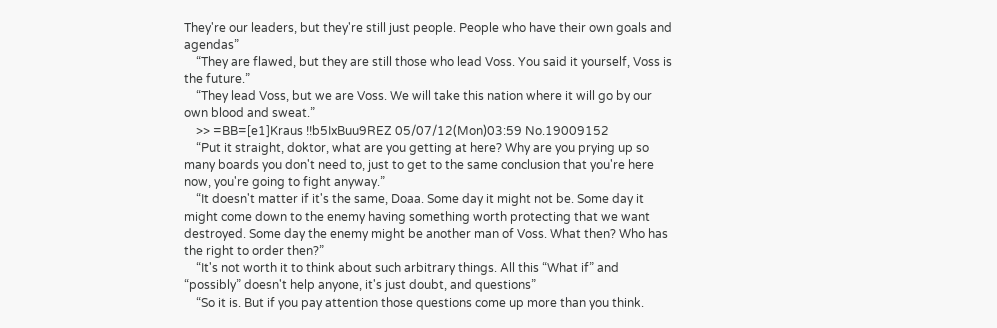They're our leaders, but they're still just people. People who have their own goals and agendas”
    “They are flawed, but they are still those who lead Voss. You said it yourself, Voss is the future.”
    “They lead Voss, but we are Voss. We will take this nation where it will go by our own blood and sweat.”
    >> =BB=[e1]Kraus !!b5IxBuu9REZ 05/07/12(Mon)03:59 No.19009152
    “Put it straight, doktor, what are you getting at here? Why are you prying up so many boards you don't need to, just to get to the same conclusion that you're here now, you're going to fight anyway.”
    “It doesn't matter if it's the same, Doaa. Some day it might not be. Some day it might come down to the enemy having something worth protecting that we want destroyed. Some day the enemy might be another man of Voss. What then? Who has the right to order then?”
    “It's not worth it to think about such arbitrary things. All this “What if” and “possibly” doesn't help anyone, it's just doubt, and questions”
    “So it is. But if you pay attention those questions come up more than you think.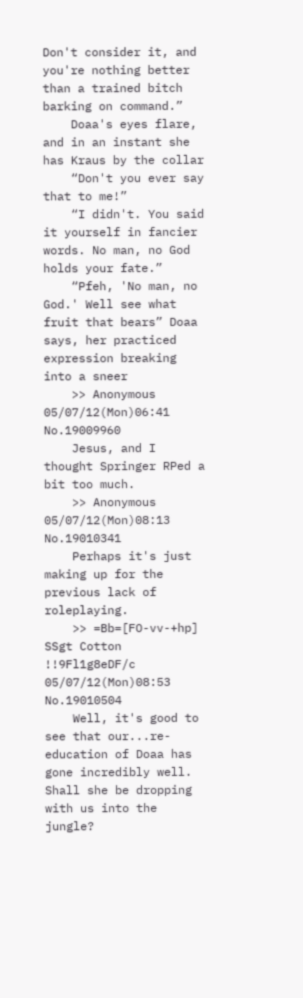Don't consider it, and you're nothing better than a trained bitch barking on command.”
    Doaa's eyes flare, and in an instant she has Kraus by the collar
    “Don't you ever say that to me!”
    “I didn't. You said it yourself in fancier words. No man, no God holds your fate.”
    “Pfeh, 'No man, no God.' Well see what fruit that bears” Doaa says, her practiced expression breaking into a sneer
    >> Anonymous 05/07/12(Mon)06:41 No.19009960
    Jesus, and I thought Springer RPed a bit too much.
    >> Anonymous 05/07/12(Mon)08:13 No.19010341
    Perhaps it's just making up for the previous lack of roleplaying.
    >> =Bb=[FO-vv-+hp] SSgt Cotton !!9Fl1g8eDF/c 05/07/12(Mon)08:53 No.19010504
    Well, it's good to see that our...re-education of Doaa has gone incredibly well. Shall she be dropping with us into the jungle?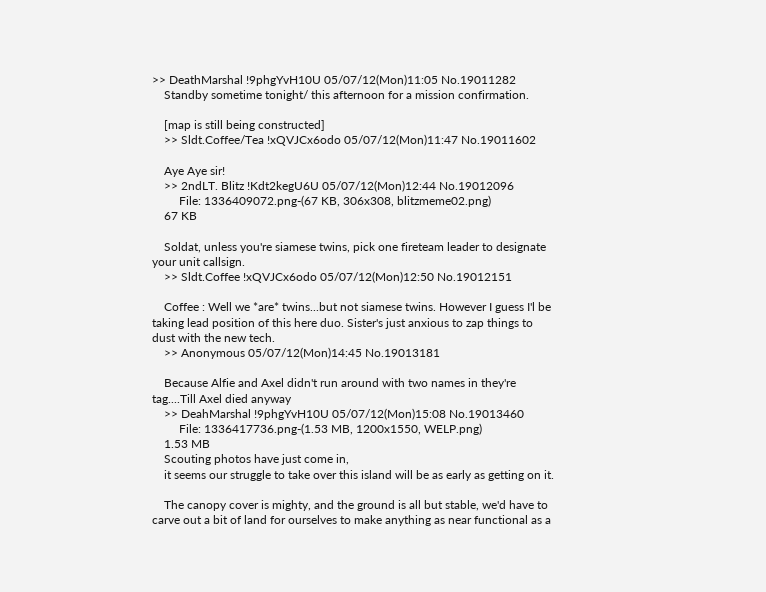>> DeathMarshal !9phgYvH10U 05/07/12(Mon)11:05 No.19011282
    Standby sometime tonight/ this afternoon for a mission confirmation.

    [map is still being constructed]
    >> Sldt.Coffee/Tea !xQVJCx6odo 05/07/12(Mon)11:47 No.19011602

    Aye Aye sir!
    >> 2ndLT. Blitz !Kdt2kegU6U 05/07/12(Mon)12:44 No.19012096
         File: 1336409072.png-(67 KB, 306x308, blitzmeme02.png)
    67 KB

    Soldat, unless you're siamese twins, pick one fireteam leader to designate your unit callsign.
    >> Sldt.Coffee !xQVJCx6odo 05/07/12(Mon)12:50 No.19012151

    Coffee : Well we *are* twins...but not siamese twins. However I guess I'l be taking lead position of this here duo. Sister's just anxious to zap things to dust with the new tech.
    >> Anonymous 05/07/12(Mon)14:45 No.19013181

    Because Alfie and Axel didn't run around with two names in they're tag....Till Axel died anyway
    >> DeahMarshal !9phgYvH10U 05/07/12(Mon)15:08 No.19013460
         File: 1336417736.png-(1.53 MB, 1200x1550, WELP.png)
    1.53 MB
    Scouting photos have just come in,
    it seems our struggle to take over this island will be as early as getting on it.

    The canopy cover is mighty, and the ground is all but stable, we'd have to carve out a bit of land for ourselves to make anything as near functional as a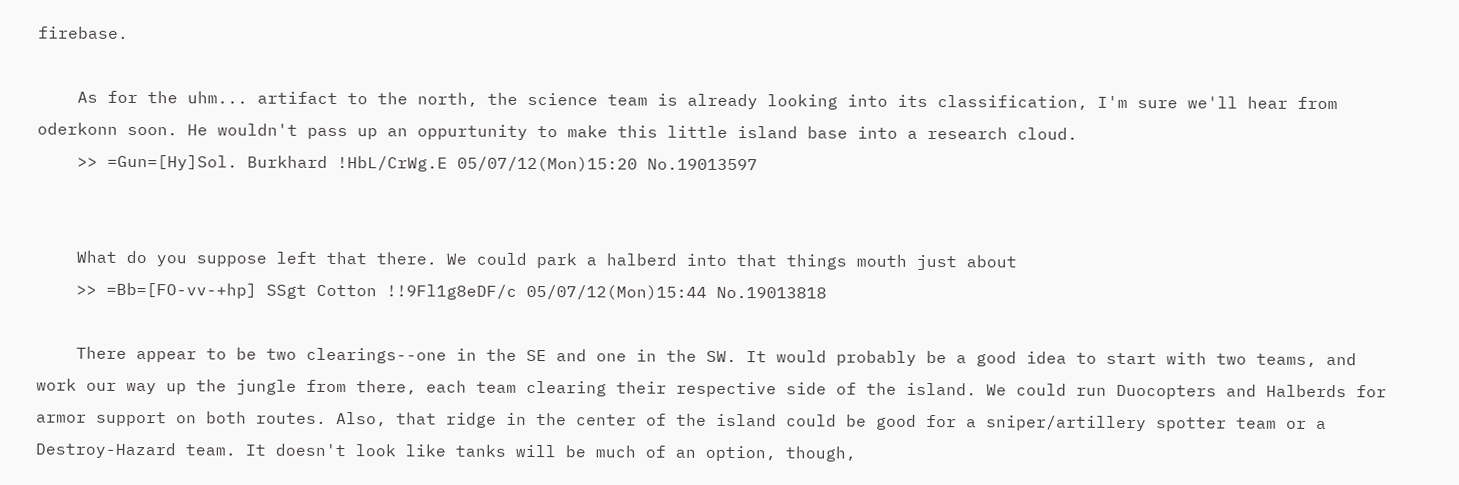firebase.

    As for the uhm... artifact to the north, the science team is already looking into its classification, I'm sure we'll hear from oderkonn soon. He wouldn't pass up an oppurtunity to make this little island base into a research cloud.
    >> =Gun=[Hy]Sol. Burkhard !HbL/CrWg.E 05/07/12(Mon)15:20 No.19013597


    What do you suppose left that there. We could park a halberd into that things mouth just about
    >> =Bb=[FO-vv-+hp] SSgt Cotton !!9Fl1g8eDF/c 05/07/12(Mon)15:44 No.19013818

    There appear to be two clearings--one in the SE and one in the SW. It would probably be a good idea to start with two teams, and work our way up the jungle from there, each team clearing their respective side of the island. We could run Duocopters and Halberds for armor support on both routes. Also, that ridge in the center of the island could be good for a sniper/artillery spotter team or a Destroy-Hazard team. It doesn't look like tanks will be much of an option, though,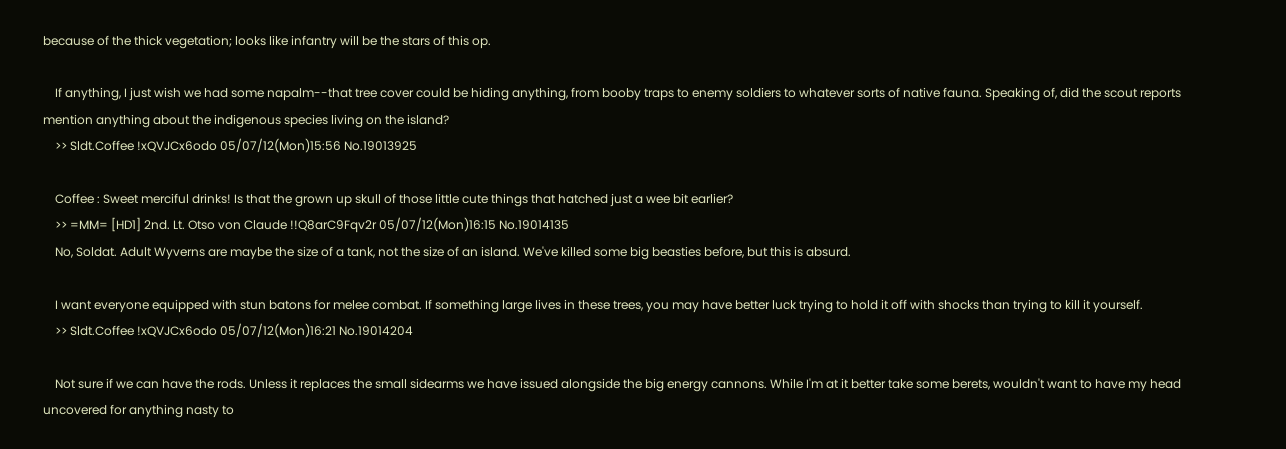because of the thick vegetation; looks like infantry will be the stars of this op.

    If anything, I just wish we had some napalm--that tree cover could be hiding anything, from booby traps to enemy soldiers to whatever sorts of native fauna. Speaking of, did the scout reports mention anything about the indigenous species living on the island?
    >> Sldt.Coffee !xQVJCx6odo 05/07/12(Mon)15:56 No.19013925

    Coffee : Sweet merciful drinks! Is that the grown up skull of those little cute things that hatched just a wee bit earlier?
    >> =MM= [HD1] 2nd. Lt. Otso von Claude !!Q8arC9Fqv2r 05/07/12(Mon)16:15 No.19014135
    No, Soldat. Adult Wyverns are maybe the size of a tank, not the size of an island. We've killed some big beasties before, but this is absurd.

    I want everyone equipped with stun batons for melee combat. If something large lives in these trees, you may have better luck trying to hold it off with shocks than trying to kill it yourself.
    >> Sldt.Coffee !xQVJCx6odo 05/07/12(Mon)16:21 No.19014204

    Not sure if we can have the rods. Unless it replaces the small sidearms we have issued alongside the big energy cannons. While I'm at it better take some berets, wouldn't want to have my head uncovered for anything nasty to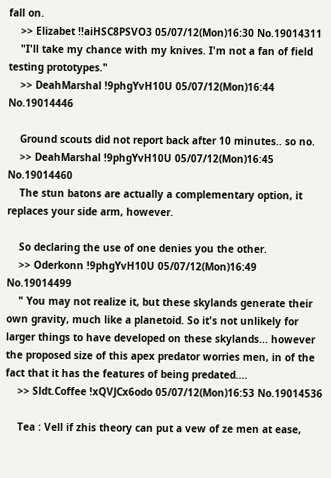fall on.
    >> Elizabet !!aiHSC8PSVO3 05/07/12(Mon)16:30 No.19014311
    "I'll take my chance with my knives. I'm not a fan of field testing prototypes."
    >> DeahMarshal !9phgYvH10U 05/07/12(Mon)16:44 No.19014446

    Ground scouts did not report back after 10 minutes.. so no.
    >> DeahMarshal !9phgYvH10U 05/07/12(Mon)16:45 No.19014460
    The stun batons are actually a complementary option, it replaces your side arm, however.

    So declaring the use of one denies you the other.
    >> Oderkonn !9phgYvH10U 05/07/12(Mon)16:49 No.19014499
    " You may not realize it, but these skylands generate their own gravity, much like a planetoid. So it's not unlikely for larger things to have developed on these skylands... however the proposed size of this apex predator worries men, in of the fact that it has the features of being predated....
    >> Sldt.Coffee !xQVJCx6odo 05/07/12(Mon)16:53 No.19014536

    Tea : Vell if zhis theory can put a vew of ze men at ease,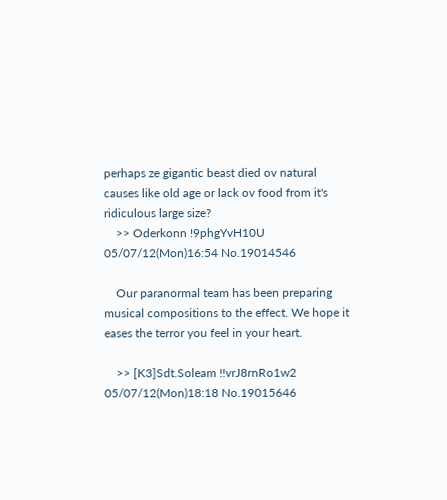perhaps ze gigantic beast died ov natural causes like old age or lack ov food from it's ridiculous large size?
    >> Oderkonn !9phgYvH10U 05/07/12(Mon)16:54 No.19014546

    Our paranormal team has been preparing musical compositions to the effect. We hope it eases the terror you feel in your heart.

    >> [K3]Sdt.Soleam !!vrJ8rnRo1w2 05/07/12(Mon)18:18 No.19015646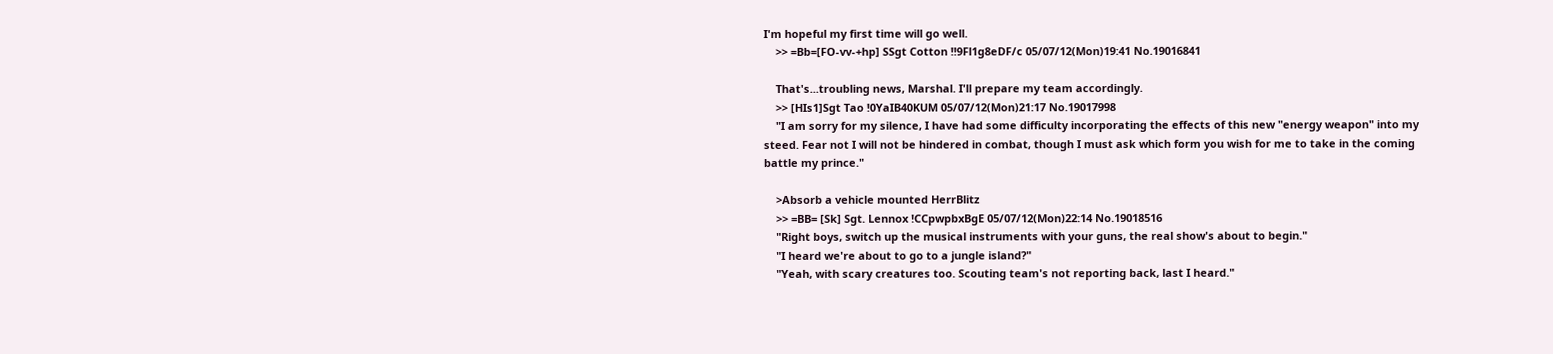I'm hopeful my first time will go well.
    >> =Bb=[FO-vv-+hp] SSgt Cotton !!9Fl1g8eDF/c 05/07/12(Mon)19:41 No.19016841

    That's...troubling news, Marshal. I'll prepare my team accordingly.
    >> [HIs1]Sgt Tao !0YaIB40KUM 05/07/12(Mon)21:17 No.19017998
    "I am sorry for my silence, I have had some difficulty incorporating the effects of this new "energy weapon" into my steed. Fear not I will not be hindered in combat, though I must ask which form you wish for me to take in the coming battle my prince."

    >Absorb a vehicle mounted HerrBlitz
    >> =BB= [Sk] Sgt. Lennox !CCpwpbxBgE 05/07/12(Mon)22:14 No.19018516
    "Right boys, switch up the musical instruments with your guns, the real show's about to begin."
    "I heard we're about to go to a jungle island?"
    "Yeah, with scary creatures too. Scouting team's not reporting back, last I heard."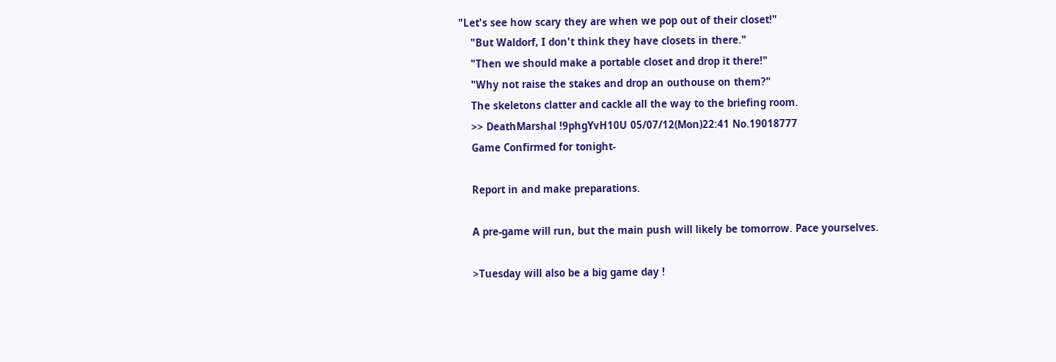"Let's see how scary they are when we pop out of their closet!"
    "But Waldorf, I don't think they have closets in there."
    "Then we should make a portable closet and drop it there!"
    "Why not raise the stakes and drop an outhouse on them?"
    The skeletons clatter and cackle all the way to the briefing room.
    >> DeathMarshal !9phgYvH10U 05/07/12(Mon)22:41 No.19018777
    Game Confirmed for tonight-

    Report in and make preparations.

    A pre-game will run, but the main push will likely be tomorrow. Pace yourselves.

    >Tuesday will also be a big game day !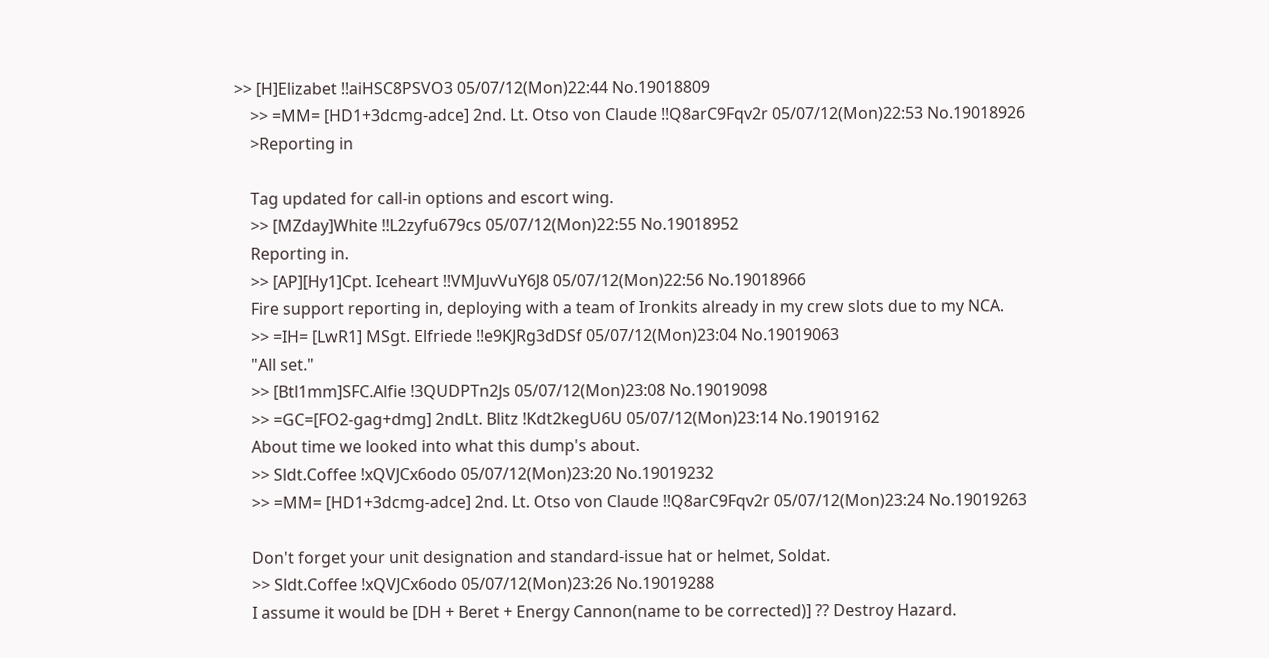>> [H]Elizabet !!aiHSC8PSVO3 05/07/12(Mon)22:44 No.19018809
    >> =MM= [HD1+3dcmg-adce] 2nd. Lt. Otso von Claude !!Q8arC9Fqv2r 05/07/12(Mon)22:53 No.19018926
    >Reporting in

    Tag updated for call-in options and escort wing.
    >> [MZday]White !!L2zyfu679cs 05/07/12(Mon)22:55 No.19018952
    Reporting in.
    >> [AP][Hy1]Cpt. Iceheart !!VMJuvVuY6J8 05/07/12(Mon)22:56 No.19018966
    Fire support reporting in, deploying with a team of Ironkits already in my crew slots due to my NCA.
    >> =IH= [LwR1] MSgt. Elfriede !!e9KJRg3dDSf 05/07/12(Mon)23:04 No.19019063
    "All set."
    >> [Btl1mm]SFC.Alfie !3QUDPTn2Js 05/07/12(Mon)23:08 No.19019098
    >> =GC=[FO2-gag+dmg] 2ndLt. Blitz !Kdt2kegU6U 05/07/12(Mon)23:14 No.19019162
    About time we looked into what this dump's about.
    >> Sldt.Coffee !xQVJCx6odo 05/07/12(Mon)23:20 No.19019232
    >> =MM= [HD1+3dcmg-adce] 2nd. Lt. Otso von Claude !!Q8arC9Fqv2r 05/07/12(Mon)23:24 No.19019263

    Don't forget your unit designation and standard-issue hat or helmet, Soldat.
    >> Sldt.Coffee !xQVJCx6odo 05/07/12(Mon)23:26 No.19019288
    I assume it would be [DH + Beret + Energy Cannon(name to be corrected)] ?? Destroy Hazard.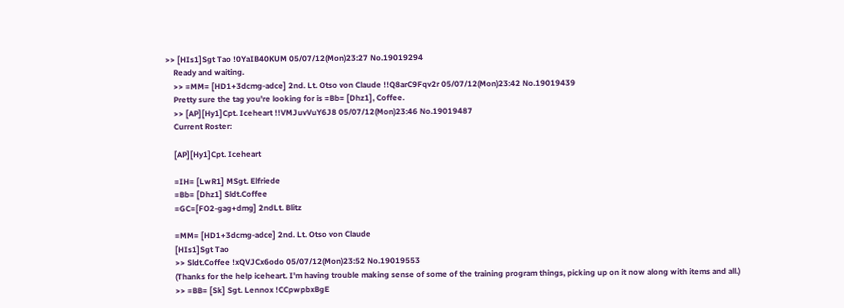>> [HIs1]Sgt Tao !0YaIB40KUM 05/07/12(Mon)23:27 No.19019294
    Ready and waiting.
    >> =MM= [HD1+3dcmg-adce] 2nd. Lt. Otso von Claude !!Q8arC9Fqv2r 05/07/12(Mon)23:42 No.19019439
    Pretty sure the tag you're looking for is =Bb= [Dhz1], Coffee.
    >> [AP][Hy1]Cpt. Iceheart !!VMJuvVuY6J8 05/07/12(Mon)23:46 No.19019487
    Current Roster:

    [AP][Hy1]Cpt. Iceheart

    =IH= [LwR1] MSgt. Elfriede
    =Bb= [Dhz1] Sldt.Coffee
    =GC=[FO2-gag+dmg] 2ndLt. Blitz

    =MM= [HD1+3dcmg-adce] 2nd. Lt. Otso von Claude
    [HIs1]Sgt Tao
    >> Sldt.Coffee !xQVJCx6odo 05/07/12(Mon)23:52 No.19019553
    (Thanks for the help iceheart. I'm having trouble making sense of some of the training program things, picking up on it now along with items and all.)
    >> =BB= [Sk] Sgt. Lennox !CCpwpbxBgE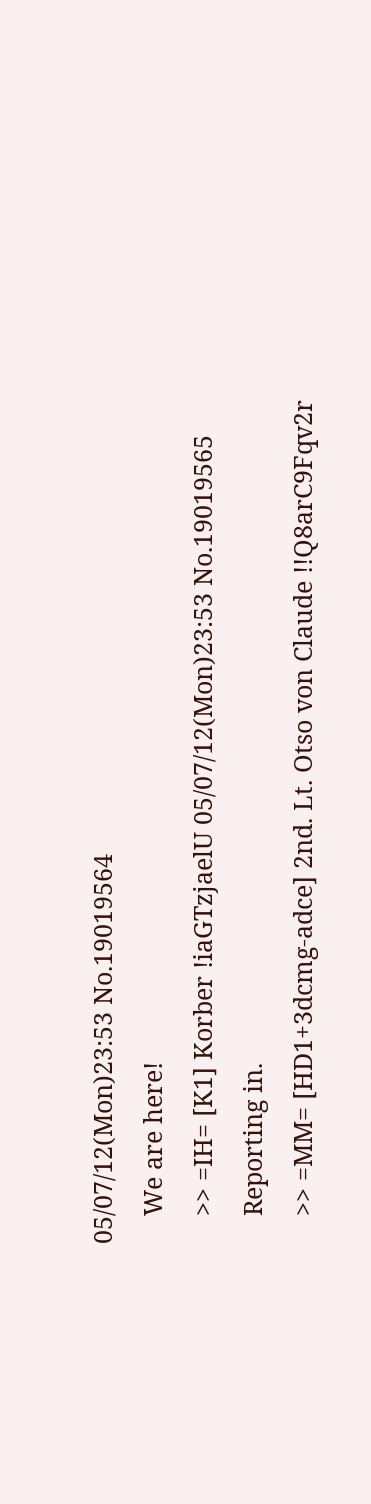05/07/12(Mon)23:53 No.19019564
    We are here!
    >> =IH= [K1] Korber !iaGTzjaelU 05/07/12(Mon)23:53 No.19019565
    Reporting in.
    >> =MM= [HD1+3dcmg-adce] 2nd. Lt. Otso von Claude !!Q8arC9Fqv2r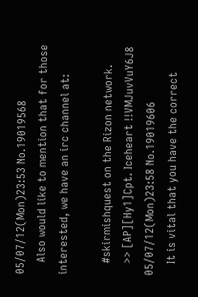05/07/12(Mon)23:53 No.19019568
    Also would like to mention that for those interested, we have an irc channel at:

    #skirmishquest on the Rizon network.
    >> [AP][Hy1]Cpt. Iceheart !!VMJuvVuY6J8 05/07/12(Mon)23:58 No.19019606
    It is vital that you have the correct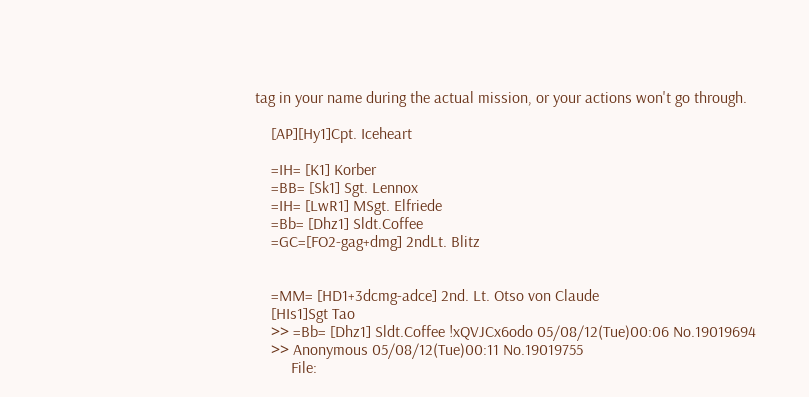tag in your name during the actual mission, or your actions won't go through.

    [AP][Hy1]Cpt. Iceheart

    =IH= [K1] Korber
    =BB= [Sk1] Sgt. Lennox
    =IH= [LwR1] MSgt. Elfriede
    =Bb= [Dhz1] Sldt.Coffee
    =GC=[FO2-gag+dmg] 2ndLt. Blitz


    =MM= [HD1+3dcmg-adce] 2nd. Lt. Otso von Claude
    [HIs1]Sgt Tao
    >> =Bb= [Dhz1] Sldt.Coffee !xQVJCx6odo 05/08/12(Tue)00:06 No.19019694
    >> Anonymous 05/08/12(Tue)00:11 No.19019755
         File: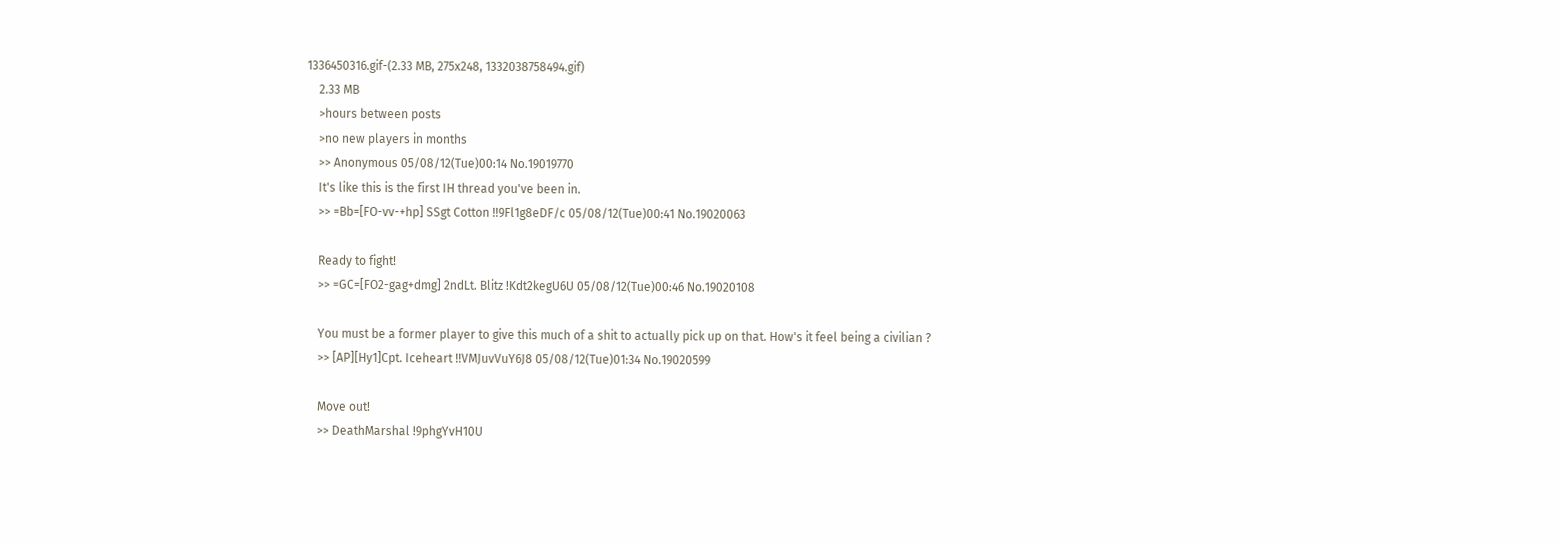1336450316.gif-(2.33 MB, 275x248, 1332038758494.gif)
    2.33 MB
    >hours between posts
    >no new players in months
    >> Anonymous 05/08/12(Tue)00:14 No.19019770
    It's like this is the first IH thread you've been in.
    >> =Bb=[FO-vv-+hp] SSgt Cotton !!9Fl1g8eDF/c 05/08/12(Tue)00:41 No.19020063

    Ready to fight!
    >> =GC=[FO2-gag+dmg] 2ndLt. Blitz !Kdt2kegU6U 05/08/12(Tue)00:46 No.19020108

    You must be a former player to give this much of a shit to actually pick up on that. How's it feel being a civilian ?
    >> [AP][Hy1]Cpt. Iceheart !!VMJuvVuY6J8 05/08/12(Tue)01:34 No.19020599

    Move out!
    >> DeathMarshal !9phgYvH10U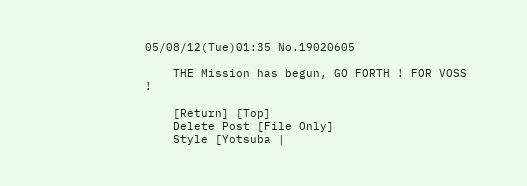05/08/12(Tue)01:35 No.19020605

    THE Mission has begun, GO FORTH ! FOR VOSS !

    [Return] [Top]
    Delete Post [File Only]
    Style [Yotsuba |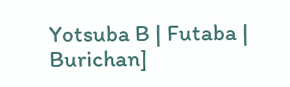Yotsuba B | Futaba | Burichan]